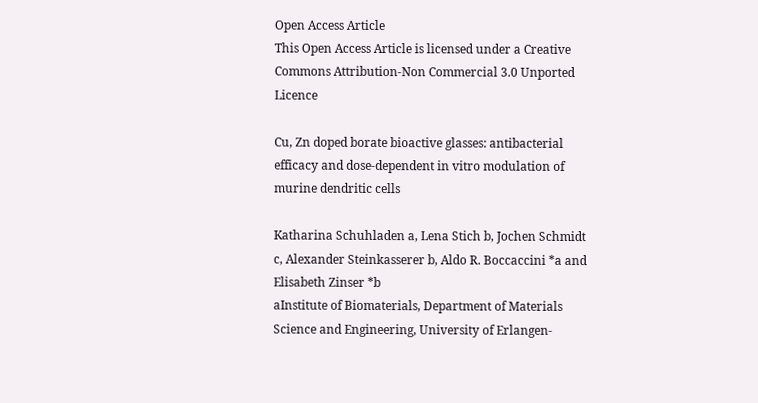Open Access Article
This Open Access Article is licensed under a Creative Commons Attribution-Non Commercial 3.0 Unported Licence

Cu, Zn doped borate bioactive glasses: antibacterial efficacy and dose-dependent in vitro modulation of murine dendritic cells

Katharina Schuhladen a, Lena Stich b, Jochen Schmidt c, Alexander Steinkasserer b, Aldo R. Boccaccini *a and Elisabeth Zinser *b
aInstitute of Biomaterials, Department of Materials Science and Engineering, University of Erlangen-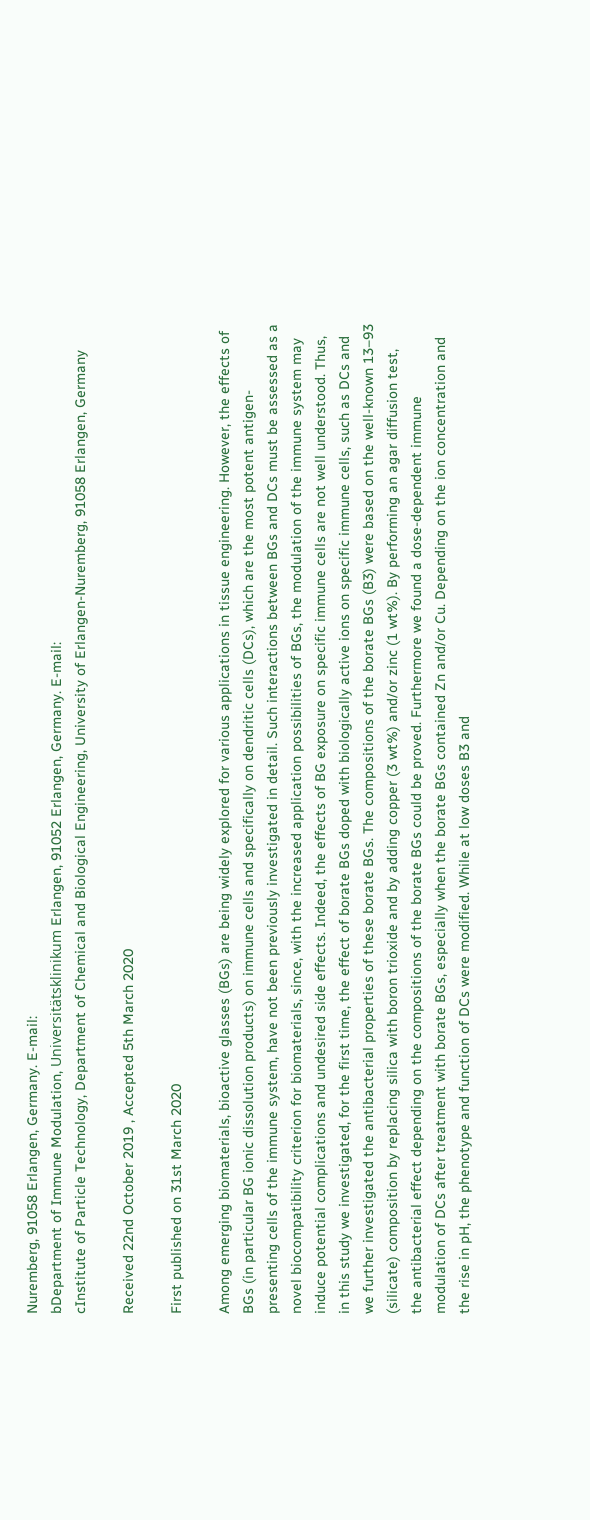Nuremberg, 91058 Erlangen, Germany. E-mail:
bDepartment of Immune Modulation, Universitätsklinikum Erlangen, 91052 Erlangen, Germany. E-mail:
cInstitute of Particle Technology, Department of Chemical and Biological Engineering, University of Erlangen-Nuremberg, 91058 Erlangen, Germany

Received 22nd October 2019 , Accepted 5th March 2020

First published on 31st March 2020

Among emerging biomaterials, bioactive glasses (BGs) are being widely explored for various applications in tissue engineering. However, the effects of BGs (in particular BG ionic dissolution products) on immune cells and specifically on dendritic cells (DCs), which are the most potent antigen-presenting cells of the immune system, have not been previously investigated in detail. Such interactions between BGs and DCs must be assessed as a novel biocompatibility criterion for biomaterials, since, with the increased application possibilities of BGs, the modulation of the immune system may induce potential complications and undesired side effects. Indeed, the effects of BG exposure on specific immune cells are not well understood. Thus, in this study we investigated, for the first time, the effect of borate BGs doped with biologically active ions on specific immune cells, such as DCs and we further investigated the antibacterial properties of these borate BGs. The compositions of the borate BGs (B3) were based on the well-known 13–93 (silicate) composition by replacing silica with boron trioxide and by adding copper (3 wt%) and/or zinc (1 wt%). By performing an agar diffusion test, the antibacterial effect depending on the compositions of the borate BGs could be proved. Furthermore we found a dose-dependent immune modulation of DCs after treatment with borate BGs, especially when the borate BGs contained Zn and/or Cu. Depending on the ion concentration and the rise in pH, the phenotype and function of DCs were modified. While at low doses B3 and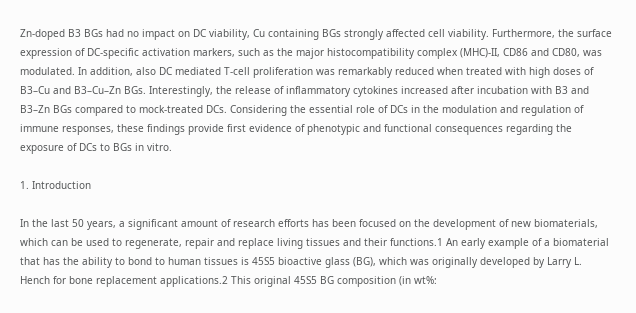Zn-doped B3 BGs had no impact on DC viability, Cu containing BGs strongly affected cell viability. Furthermore, the surface expression of DC-specific activation markers, such as the major histocompatibility complex (MHC)-II, CD86 and CD80, was modulated. In addition, also DC mediated T-cell proliferation was remarkably reduced when treated with high doses of B3–Cu and B3–Cu–Zn BGs. Interestingly, the release of inflammatory cytokines increased after incubation with B3 and B3–Zn BGs compared to mock-treated DCs. Considering the essential role of DCs in the modulation and regulation of immune responses, these findings provide first evidence of phenotypic and functional consequences regarding the exposure of DCs to BGs in vitro.

1. Introduction

In the last 50 years, a significant amount of research efforts has been focused on the development of new biomaterials, which can be used to regenerate, repair and replace living tissues and their functions.1 An early example of a biomaterial that has the ability to bond to human tissues is 45S5 bioactive glass (BG), which was originally developed by Larry L. Hench for bone replacement applications.2 This original 45S5 BG composition (in wt%: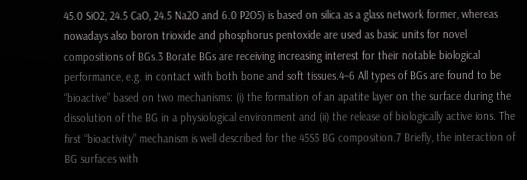45.0 SiO2, 24.5 CaO, 24.5 Na2O and 6.0 P2O5) is based on silica as a glass network former, whereas nowadays also boron trioxide and phosphorus pentoxide are used as basic units for novel compositions of BGs.3 Borate BGs are receiving increasing interest for their notable biological performance, e.g. in contact with both bone and soft tissues.4–6 All types of BGs are found to be “bioactive” based on two mechanisms: (i) the formation of an apatite layer on the surface during the dissolution of the BG in a physiological environment and (ii) the release of biologically active ions. The first “bioactivity” mechanism is well described for the 45S5 BG composition.7 Briefly, the interaction of BG surfaces with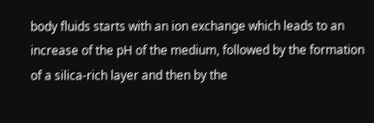body fluids starts with an ion exchange which leads to an increase of the pH of the medium, followed by the formation of a silica-rich layer and then by the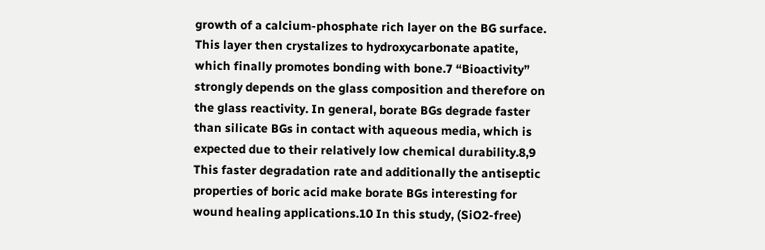growth of a calcium-phosphate rich layer on the BG surface. This layer then crystalizes to hydroxycarbonate apatite, which finally promotes bonding with bone.7 “Bioactivity” strongly depends on the glass composition and therefore on the glass reactivity. In general, borate BGs degrade faster than silicate BGs in contact with aqueous media, which is expected due to their relatively low chemical durability.8,9 This faster degradation rate and additionally the antiseptic properties of boric acid make borate BGs interesting for wound healing applications.10 In this study, (SiO2-free)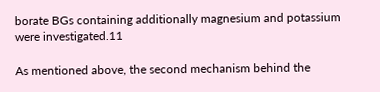borate BGs containing additionally magnesium and potassium were investigated.11

As mentioned above, the second mechanism behind the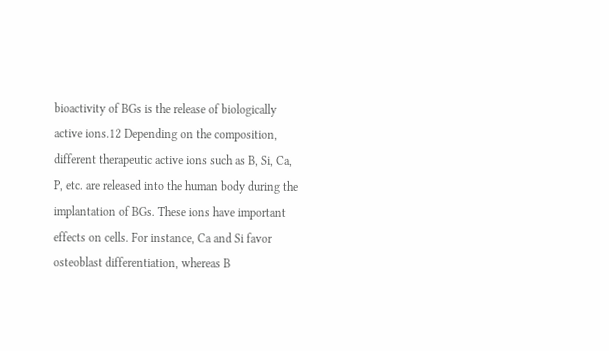bioactivity of BGs is the release of biologically active ions.12 Depending on the composition, different therapeutic active ions such as B, Si, Ca, P, etc. are released into the human body during the implantation of BGs. These ions have important effects on cells. For instance, Ca and Si favor osteoblast differentiation, whereas B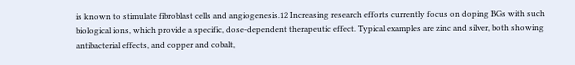is known to stimulate fibroblast cells and angiogenesis.12 Increasing research efforts currently focus on doping BGs with such biological ions, which provide a specific, dose-dependent therapeutic effect. Typical examples are zinc and silver, both showing antibacterial effects, and copper and cobalt,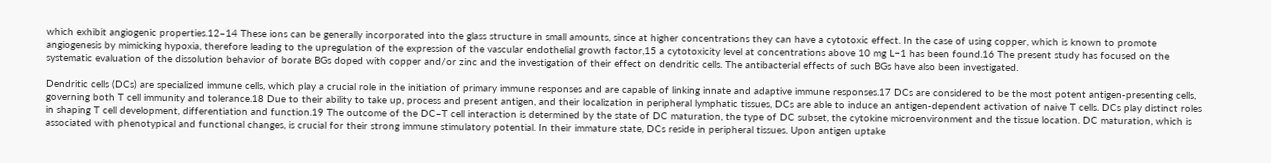which exhibit angiogenic properties.12–14 These ions can be generally incorporated into the glass structure in small amounts, since at higher concentrations they can have a cytotoxic effect. In the case of using copper, which is known to promote angiogenesis by mimicking hypoxia, therefore leading to the upregulation of the expression of the vascular endothelial growth factor,15 a cytotoxicity level at concentrations above 10 mg L−1 has been found.16 The present study has focused on the systematic evaluation of the dissolution behavior of borate BGs doped with copper and/or zinc and the investigation of their effect on dendritic cells. The antibacterial effects of such BGs have also been investigated.

Dendritic cells (DCs) are specialized immune cells, which play a crucial role in the initiation of primary immune responses and are capable of linking innate and adaptive immune responses.17 DCs are considered to be the most potent antigen-presenting cells, governing both T cell immunity and tolerance.18 Due to their ability to take up, process and present antigen, and their localization in peripheral lymphatic tissues, DCs are able to induce an antigen-dependent activation of naive T cells. DCs play distinct roles in shaping T cell development, differentiation and function.19 The outcome of the DC–T cell interaction is determined by the state of DC maturation, the type of DC subset, the cytokine microenvironment and the tissue location. DC maturation, which is associated with phenotypical and functional changes, is crucial for their strong immune stimulatory potential. In their immature state, DCs reside in peripheral tissues. Upon antigen uptake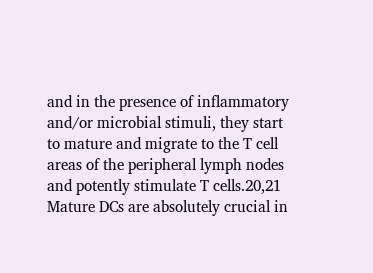and in the presence of inflammatory and/or microbial stimuli, they start to mature and migrate to the T cell areas of the peripheral lymph nodes and potently stimulate T cells.20,21 Mature DCs are absolutely crucial in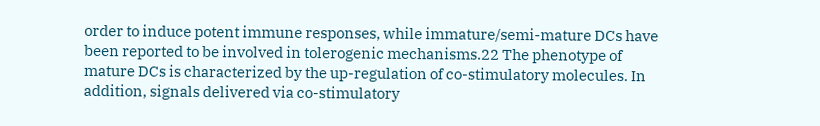order to induce potent immune responses, while immature/semi-mature DCs have been reported to be involved in tolerogenic mechanisms.22 The phenotype of mature DCs is characterized by the up-regulation of co-stimulatory molecules. In addition, signals delivered via co-stimulatory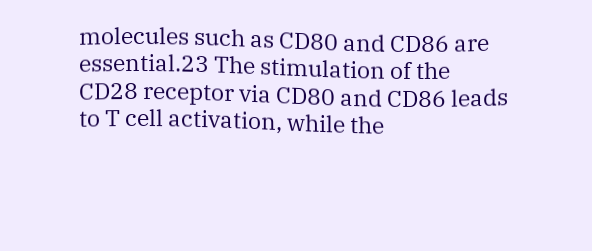molecules such as CD80 and CD86 are essential.23 The stimulation of the CD28 receptor via CD80 and CD86 leads to T cell activation, while the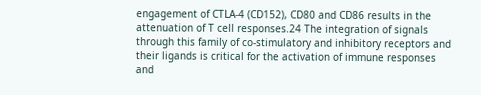engagement of CTLA-4 (CD152), CD80 and CD86 results in the attenuation of T cell responses.24 The integration of signals through this family of co-stimulatory and inhibitory receptors and their ligands is critical for the activation of immune responses and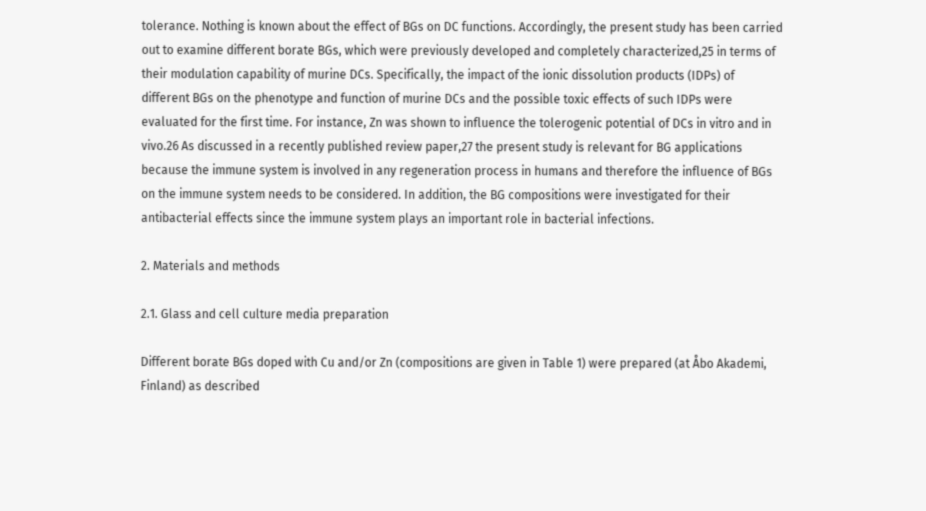tolerance. Nothing is known about the effect of BGs on DC functions. Accordingly, the present study has been carried out to examine different borate BGs, which were previously developed and completely characterized,25 in terms of their modulation capability of murine DCs. Specifically, the impact of the ionic dissolution products (IDPs) of different BGs on the phenotype and function of murine DCs and the possible toxic effects of such IDPs were evaluated for the first time. For instance, Zn was shown to influence the tolerogenic potential of DCs in vitro and in vivo.26 As discussed in a recently published review paper,27 the present study is relevant for BG applications because the immune system is involved in any regeneration process in humans and therefore the influence of BGs on the immune system needs to be considered. In addition, the BG compositions were investigated for their antibacterial effects since the immune system plays an important role in bacterial infections.

2. Materials and methods

2.1. Glass and cell culture media preparation

Different borate BGs doped with Cu and/or Zn (compositions are given in Table 1) were prepared (at Åbo Akademi, Finland) as described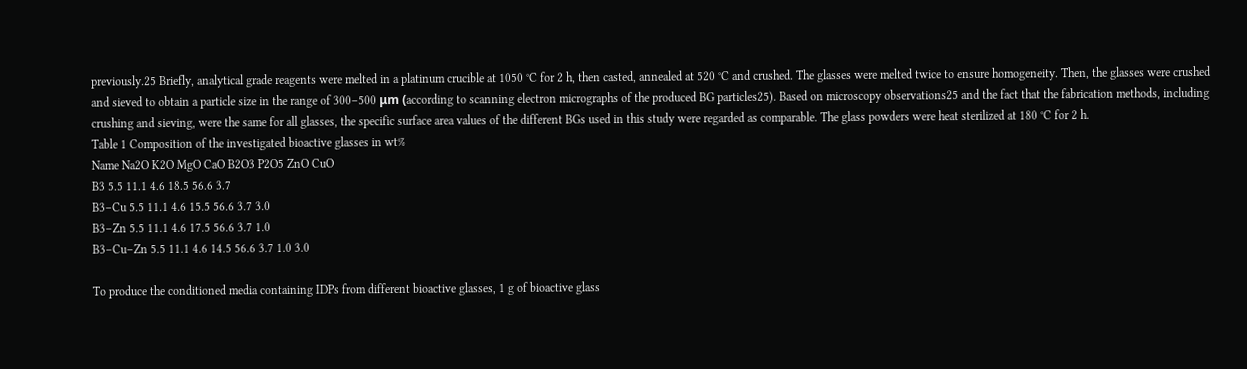previously.25 Briefly, analytical grade reagents were melted in a platinum crucible at 1050 °C for 2 h, then casted, annealed at 520 °C and crushed. The glasses were melted twice to ensure homogeneity. Then, the glasses were crushed and sieved to obtain a particle size in the range of 300–500 μm (according to scanning electron micrographs of the produced BG particles25). Based on microscopy observations25 and the fact that the fabrication methods, including crushing and sieving, were the same for all glasses, the specific surface area values of the different BGs used in this study were regarded as comparable. The glass powders were heat sterilized at 180 °C for 2 h.
Table 1 Composition of the investigated bioactive glasses in wt%
Name Na2O K2O MgO CaO B2O3 P2O5 ZnO CuO
B3 5.5 11.1 4.6 18.5 56.6 3.7
B3–Cu 5.5 11.1 4.6 15.5 56.6 3.7 3.0
B3–Zn 5.5 11.1 4.6 17.5 56.6 3.7 1.0
B3–Cu–Zn 5.5 11.1 4.6 14.5 56.6 3.7 1.0 3.0

To produce the conditioned media containing IDPs from different bioactive glasses, 1 g of bioactive glass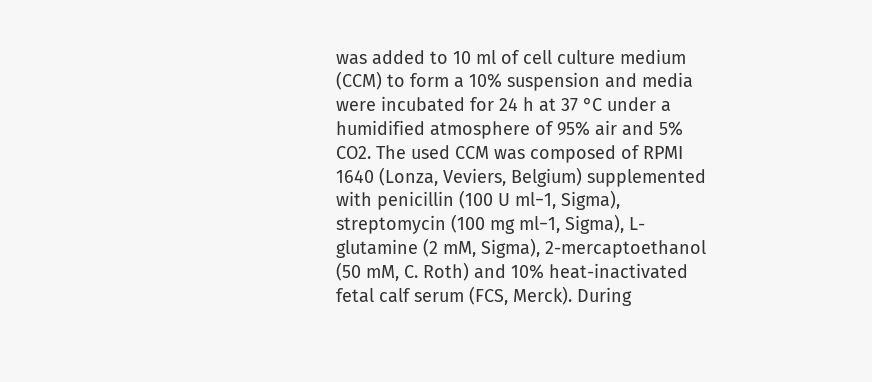was added to 10 ml of cell culture medium (CCM) to form a 10% suspension and media were incubated for 24 h at 37 °C under a humidified atmosphere of 95% air and 5% CO2. The used CCM was composed of RPMI 1640 (Lonza, Veviers, Belgium) supplemented with penicillin (100 U ml−1, Sigma), streptomycin (100 mg ml−1, Sigma), L-glutamine (2 mM, Sigma), 2-mercaptoethanol (50 mM, C. Roth) and 10% heat-inactivated fetal calf serum (FCS, Merck). During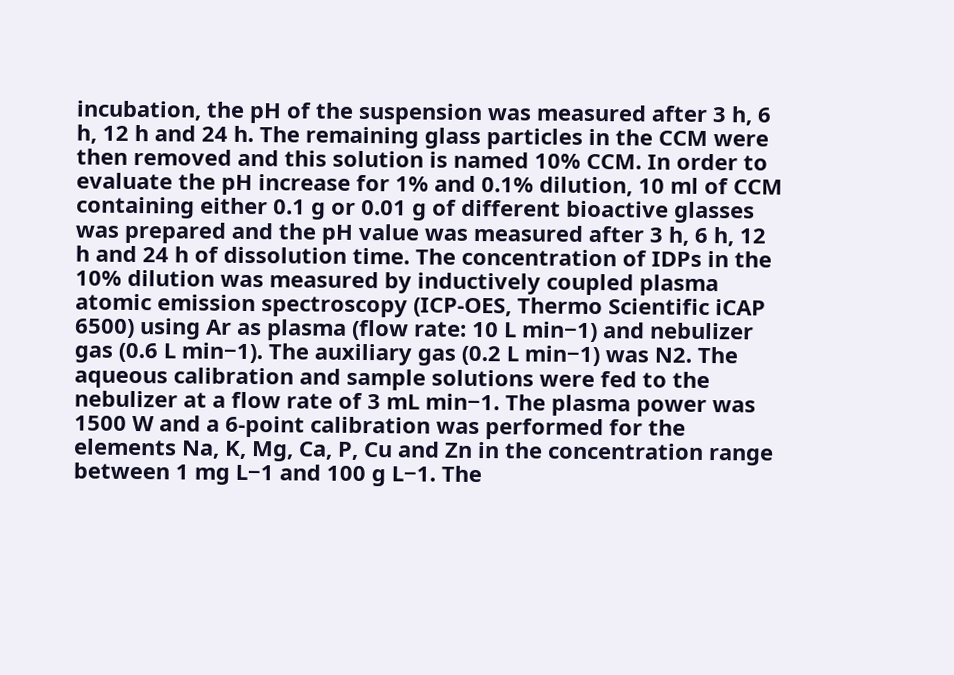incubation, the pH of the suspension was measured after 3 h, 6 h, 12 h and 24 h. The remaining glass particles in the CCM were then removed and this solution is named 10% CCM. In order to evaluate the pH increase for 1% and 0.1% dilution, 10 ml of CCM containing either 0.1 g or 0.01 g of different bioactive glasses was prepared and the pH value was measured after 3 h, 6 h, 12 h and 24 h of dissolution time. The concentration of IDPs in the 10% dilution was measured by inductively coupled plasma atomic emission spectroscopy (ICP-OES, Thermo Scientific iCAP 6500) using Ar as plasma (flow rate: 10 L min−1) and nebulizer gas (0.6 L min−1). The auxiliary gas (0.2 L min−1) was N2. The aqueous calibration and sample solutions were fed to the nebulizer at a flow rate of 3 mL min−1. The plasma power was 1500 W and a 6-point calibration was performed for the elements Na, K, Mg, Ca, P, Cu and Zn in the concentration range between 1 mg L−1 and 100 g L−1. The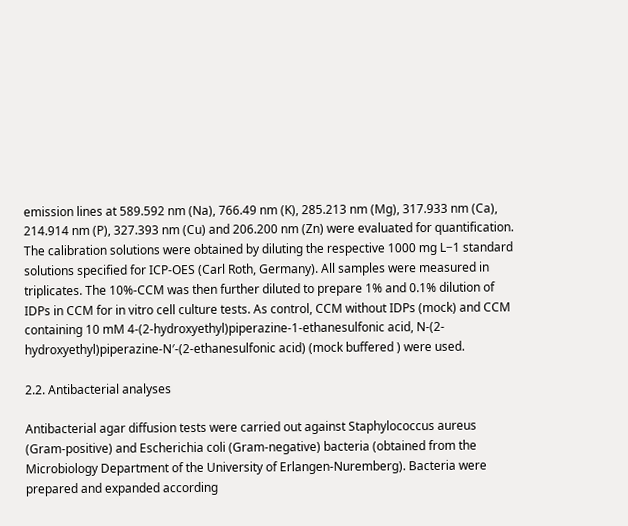emission lines at 589.592 nm (Na), 766.49 nm (K), 285.213 nm (Mg), 317.933 nm (Ca), 214.914 nm (P), 327.393 nm (Cu) and 206.200 nm (Zn) were evaluated for quantification. The calibration solutions were obtained by diluting the respective 1000 mg L−1 standard solutions specified for ICP-OES (Carl Roth, Germany). All samples were measured in triplicates. The 10%-CCM was then further diluted to prepare 1% and 0.1% dilution of IDPs in CCM for in vitro cell culture tests. As control, CCM without IDPs (mock) and CCM containing 10 mM 4-(2-hydroxyethyl)piperazine-1-ethanesulfonic acid, N-(2-hydroxyethyl)piperazine-N′-(2-ethanesulfonic acid) (mock buffered ) were used.

2.2. Antibacterial analyses

Antibacterial agar diffusion tests were carried out against Staphylococcus aureus (Gram-positive) and Escherichia coli (Gram-negative) bacteria (obtained from the Microbiology Department of the University of Erlangen-Nuremberg). Bacteria were prepared and expanded according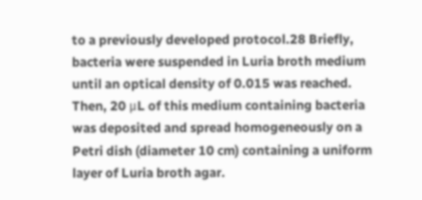to a previously developed protocol.28 Briefly, bacteria were suspended in Luria broth medium until an optical density of 0.015 was reached. Then, 20 μL of this medium containing bacteria was deposited and spread homogeneously on a Petri dish (diameter 10 cm) containing a uniform layer of Luria broth agar.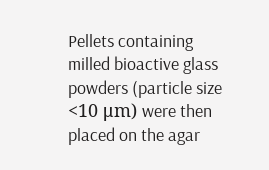Pellets containing milled bioactive glass powders (particle size <10 μm) were then placed on the agar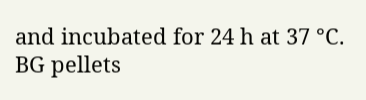and incubated for 24 h at 37 °C. BG pellets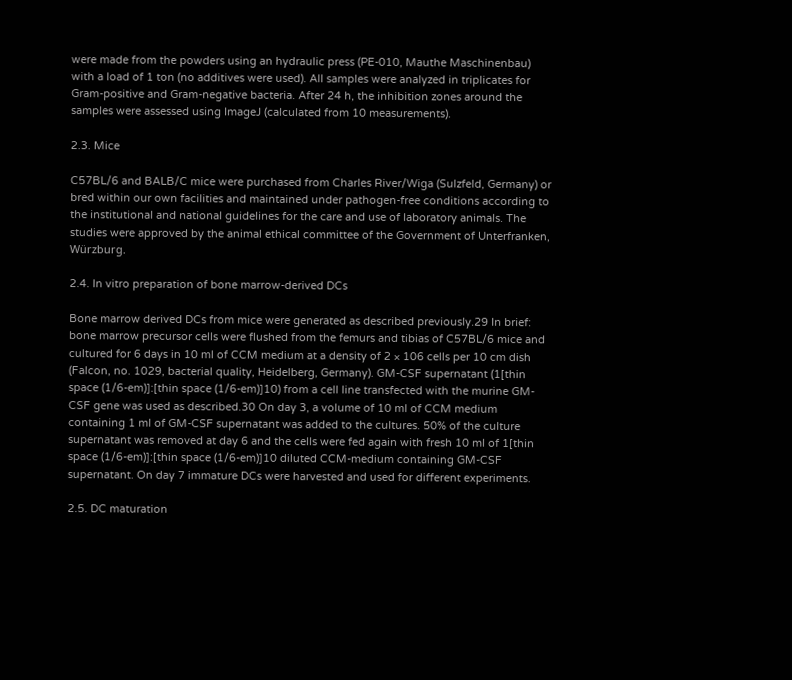were made from the powders using an hydraulic press (PE-010, Mauthe Maschinenbau) with a load of 1 ton (no additives were used). All samples were analyzed in triplicates for Gram-positive and Gram-negative bacteria. After 24 h, the inhibition zones around the samples were assessed using ImageJ (calculated from 10 measurements).

2.3. Mice

C57BL/6 and BALB/C mice were purchased from Charles River/Wiga (Sulzfeld, Germany) or bred within our own facilities and maintained under pathogen-free conditions according to the institutional and national guidelines for the care and use of laboratory animals. The studies were approved by the animal ethical committee of the Government of Unterfranken, Würzburg.

2.4. In vitro preparation of bone marrow-derived DCs

Bone marrow derived DCs from mice were generated as described previously.29 In brief: bone marrow precursor cells were flushed from the femurs and tibias of C57BL/6 mice and cultured for 6 days in 10 ml of CCM medium at a density of 2 × 106 cells per 10 cm dish (Falcon, no. 1029, bacterial quality, Heidelberg, Germany). GM-CSF supernatant (1[thin space (1/6-em)]:[thin space (1/6-em)]10) from a cell line transfected with the murine GM-CSF gene was used as described.30 On day 3, a volume of 10 ml of CCM medium containing 1 ml of GM-CSF supernatant was added to the cultures. 50% of the culture supernatant was removed at day 6 and the cells were fed again with fresh 10 ml of 1[thin space (1/6-em)]:[thin space (1/6-em)]10 diluted CCM-medium containing GM-CSF supernatant. On day 7 immature DCs were harvested and used for different experiments.

2.5. DC maturation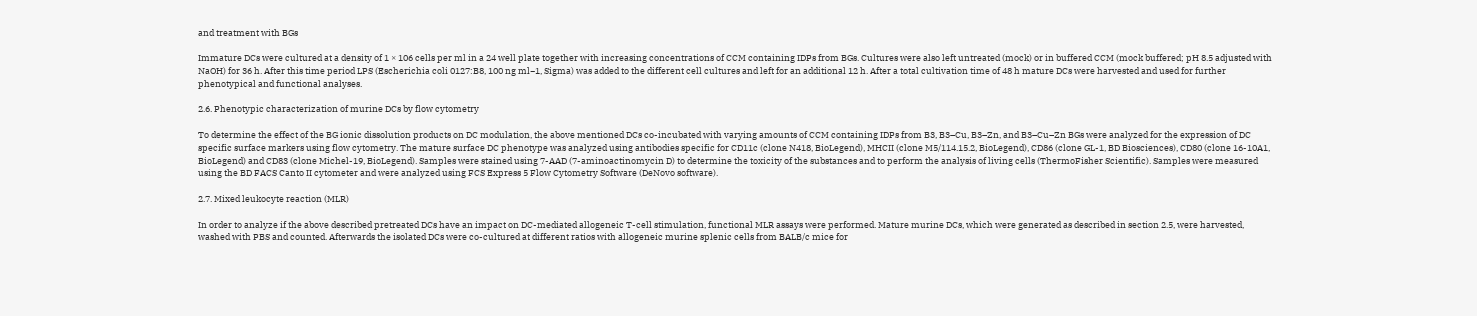and treatment with BGs

Immature DCs were cultured at a density of 1 × 106 cells per ml in a 24 well plate together with increasing concentrations of CCM containing IDPs from BGs. Cultures were also left untreated (mock) or in buffered CCM (mock buffered; pH 8.5 adjusted with NaOH) for 36 h. After this time period LPS (Escherichia coli 0127:B8, 100 ng ml−1, Sigma) was added to the different cell cultures and left for an additional 12 h. After a total cultivation time of 48 h mature DCs were harvested and used for further phenotypical and functional analyses.

2.6. Phenotypic characterization of murine DCs by flow cytometry

To determine the effect of the BG ionic dissolution products on DC modulation, the above mentioned DCs co-incubated with varying amounts of CCM containing IDPs from B3, B3–Cu, B3–Zn, and B3–Cu–Zn BGs were analyzed for the expression of DC specific surface markers using flow cytometry. The mature surface DC phenotype was analyzed using antibodies specific for CD11c (clone N418, BioLegend), MHCII (clone M5/114.15.2, BioLegend), CD86 (clone GL-1, BD Biosciences), CD80 (clone 16-10A1, BioLegend) and CD83 (clone Michel-19, BioLegend). Samples were stained using 7-AAD (7-aminoactinomycin D) to determine the toxicity of the substances and to perform the analysis of living cells (ThermoFisher Scientific). Samples were measured using the BD FACS Canto II cytometer and were analyzed using FCS Express 5 Flow Cytometry Software (DeNovo software).

2.7. Mixed leukocyte reaction (MLR)

In order to analyze if the above described pretreated DCs have an impact on DC-mediated allogeneic T-cell stimulation, functional MLR assays were performed. Mature murine DCs, which were generated as described in section 2.5, were harvested, washed with PBS and counted. Afterwards the isolated DCs were co-cultured at different ratios with allogeneic murine splenic cells from BALB/c mice for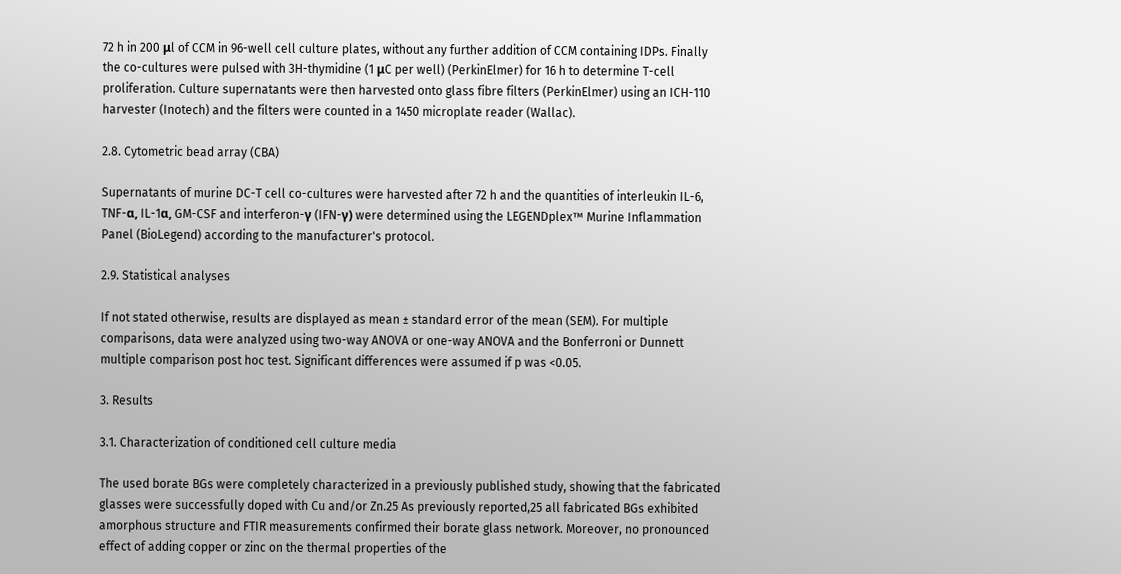72 h in 200 μl of CCM in 96-well cell culture plates, without any further addition of CCM containing IDPs. Finally the co-cultures were pulsed with 3H-thymidine (1 μC per well) (PerkinElmer) for 16 h to determine T-cell proliferation. Culture supernatants were then harvested onto glass fibre filters (PerkinElmer) using an ICH-110 harvester (Inotech) and the filters were counted in a 1450 microplate reader (Wallac).

2.8. Cytometric bead array (CBA)

Supernatants of murine DC-T cell co-cultures were harvested after 72 h and the quantities of interleukin IL-6, TNF-α, IL-1α, GM-CSF and interferon-γ (IFN-γ) were determined using the LEGENDplex™ Murine Inflammation Panel (BioLegend) according to the manufacturer's protocol.

2.9. Statistical analyses

If not stated otherwise, results are displayed as mean ± standard error of the mean (SEM). For multiple comparisons, data were analyzed using two-way ANOVA or one-way ANOVA and the Bonferroni or Dunnett multiple comparison post hoc test. Significant differences were assumed if p was <0.05.

3. Results

3.1. Characterization of conditioned cell culture media

The used borate BGs were completely characterized in a previously published study, showing that the fabricated glasses were successfully doped with Cu and/or Zn.25 As previously reported,25 all fabricated BGs exhibited amorphous structure and FTIR measurements confirmed their borate glass network. Moreover, no pronounced effect of adding copper or zinc on the thermal properties of the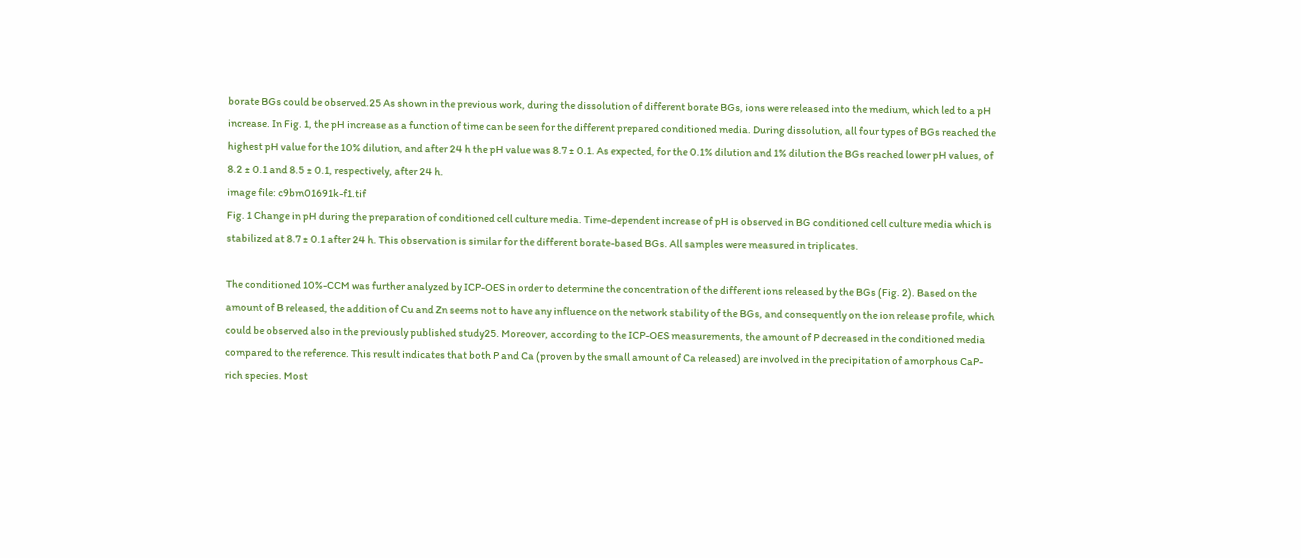borate BGs could be observed.25 As shown in the previous work, during the dissolution of different borate BGs, ions were released into the medium, which led to a pH increase. In Fig. 1, the pH increase as a function of time can be seen for the different prepared conditioned media. During dissolution, all four types of BGs reached the highest pH value for the 10% dilution, and after 24 h the pH value was 8.7 ± 0.1. As expected, for the 0.1% dilution and 1% dilution the BGs reached lower pH values, of 8.2 ± 0.1 and 8.5 ± 0.1, respectively, after 24 h.
image file: c9bm01691k-f1.tif
Fig. 1 Change in pH during the preparation of conditioned cell culture media. Time-dependent increase of pH is observed in BG conditioned cell culture media which is stabilized at 8.7 ± 0.1 after 24 h. This observation is similar for the different borate-based BGs. All samples were measured in triplicates.

The conditioned 10%-CCM was further analyzed by ICP-OES in order to determine the concentration of the different ions released by the BGs (Fig. 2). Based on the amount of B released, the addition of Cu and Zn seems not to have any influence on the network stability of the BGs, and consequently on the ion release profile, which could be observed also in the previously published study25. Moreover, according to the ICP-OES measurements, the amount of P decreased in the conditioned media compared to the reference. This result indicates that both P and Ca (proven by the small amount of Ca released) are involved in the precipitation of amorphous CaP-rich species. Most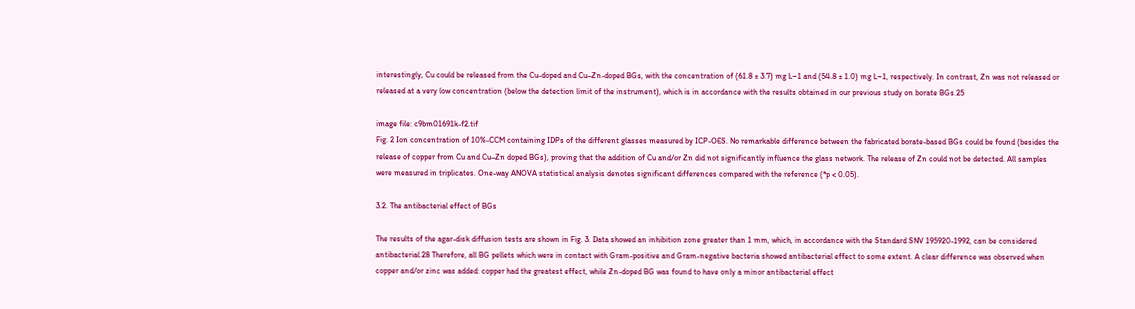interestingly, Cu could be released from the Cu-doped and Cu–Zn-doped BGs, with the concentration of (61.8 ± 3.7) mg L−1 and (54.8 ± 1.0) mg L−1, respectively. In contrast, Zn was not released or released at a very low concentration (below the detection limit of the instrument), which is in accordance with the results obtained in our previous study on borate BGs.25

image file: c9bm01691k-f2.tif
Fig. 2 Ion concentration of 10%-CCM containing IDPs of the different glasses measured by ICP-OES. No remarkable difference between the fabricated borate-based BGs could be found (besides the release of copper from Cu and Cu–Zn doped BGs), proving that the addition of Cu and/or Zn did not significantly influence the glass network. The release of Zn could not be detected. All samples were measured in triplicates. One-way ANOVA statistical analysis denotes significant differences compared with the reference (*p < 0.05).

3.2. The antibacterial effect of BGs

The results of the agar-disk diffusion tests are shown in Fig. 3. Data showed an inhibition zone greater than 1 mm, which, in accordance with the Standard SNV 195920-1992, can be considered antibacterial.28 Therefore, all BG pellets which were in contact with Gram-positive and Gram-negative bacteria showed antibacterial effect to some extent. A clear difference was observed when copper and/or zinc was added: copper had the greatest effect, while Zn-doped BG was found to have only a minor antibacterial effect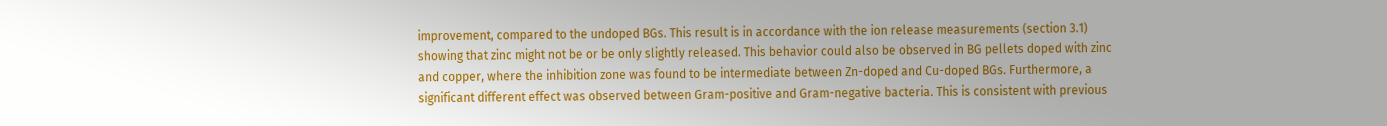improvement, compared to the undoped BGs. This result is in accordance with the ion release measurements (section 3.1) showing that zinc might not be or be only slightly released. This behavior could also be observed in BG pellets doped with zinc and copper, where the inhibition zone was found to be intermediate between Zn-doped and Cu-doped BGs. Furthermore, a significant different effect was observed between Gram-positive and Gram-negative bacteria. This is consistent with previous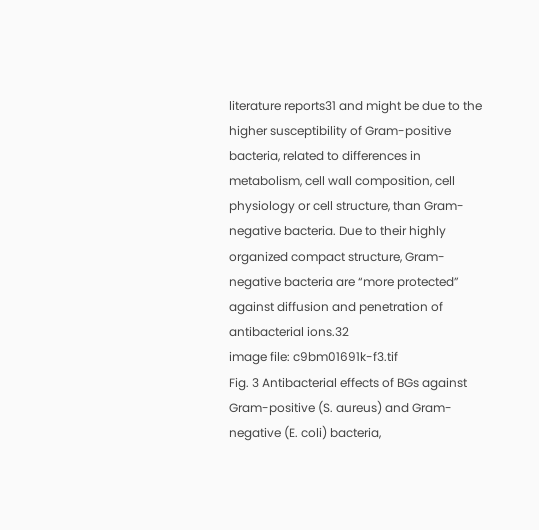literature reports31 and might be due to the higher susceptibility of Gram-positive bacteria, related to differences in metabolism, cell wall composition, cell physiology or cell structure, than Gram-negative bacteria. Due to their highly organized compact structure, Gram-negative bacteria are “more protected” against diffusion and penetration of antibacterial ions.32
image file: c9bm01691k-f3.tif
Fig. 3 Antibacterial effects of BGs against Gram-positive (S. aureus) and Gram-negative (E. coli) bacteria,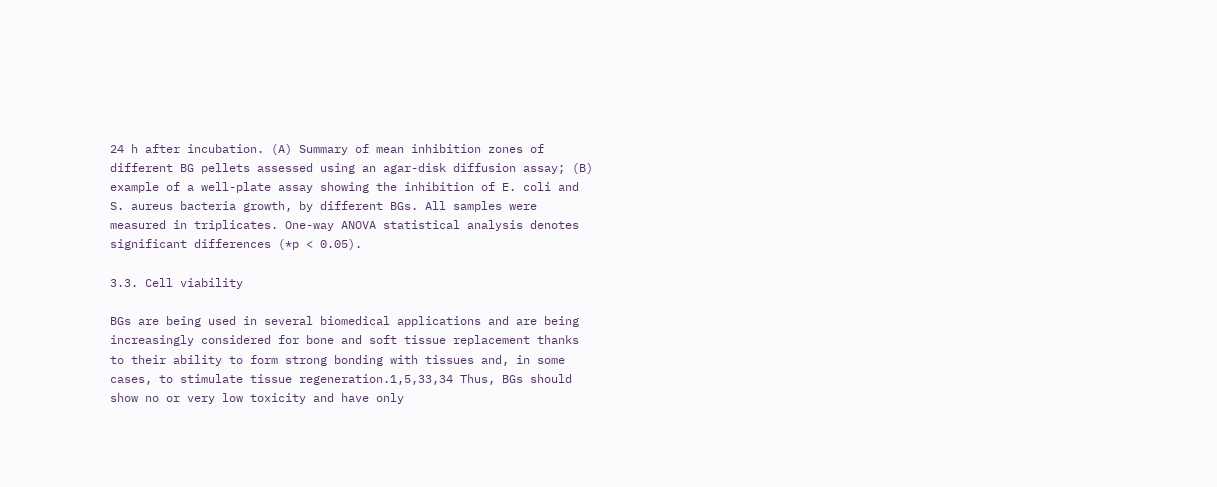24 h after incubation. (A) Summary of mean inhibition zones of different BG pellets assessed using an agar-disk diffusion assay; (B) example of a well-plate assay showing the inhibition of E. coli and S. aureus bacteria growth, by different BGs. All samples were measured in triplicates. One-way ANOVA statistical analysis denotes significant differences (*p < 0.05).

3.3. Cell viability

BGs are being used in several biomedical applications and are being increasingly considered for bone and soft tissue replacement thanks to their ability to form strong bonding with tissues and, in some cases, to stimulate tissue regeneration.1,5,33,34 Thus, BGs should show no or very low toxicity and have only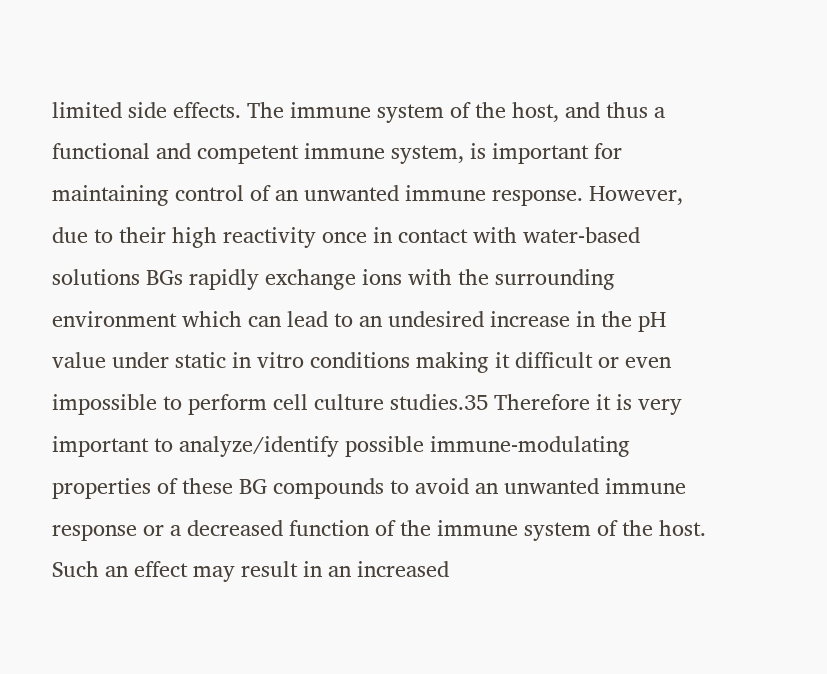limited side effects. The immune system of the host, and thus a functional and competent immune system, is important for maintaining control of an unwanted immune response. However, due to their high reactivity once in contact with water-based solutions BGs rapidly exchange ions with the surrounding environment which can lead to an undesired increase in the pH value under static in vitro conditions making it difficult or even impossible to perform cell culture studies.35 Therefore it is very important to analyze/identify possible immune-modulating properties of these BG compounds to avoid an unwanted immune response or a decreased function of the immune system of the host. Such an effect may result in an increased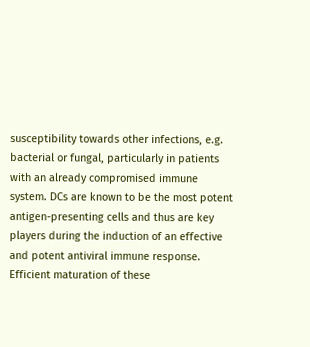susceptibility towards other infections, e.g. bacterial or fungal, particularly in patients with an already compromised immune system. DCs are known to be the most potent antigen-presenting cells and thus are key players during the induction of an effective and potent antiviral immune response. Efficient maturation of these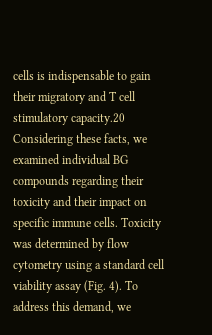cells is indispensable to gain their migratory and T cell stimulatory capacity.20 Considering these facts, we examined individual BG compounds regarding their toxicity and their impact on specific immune cells. Toxicity was determined by flow cytometry using a standard cell viability assay (Fig. 4). To address this demand, we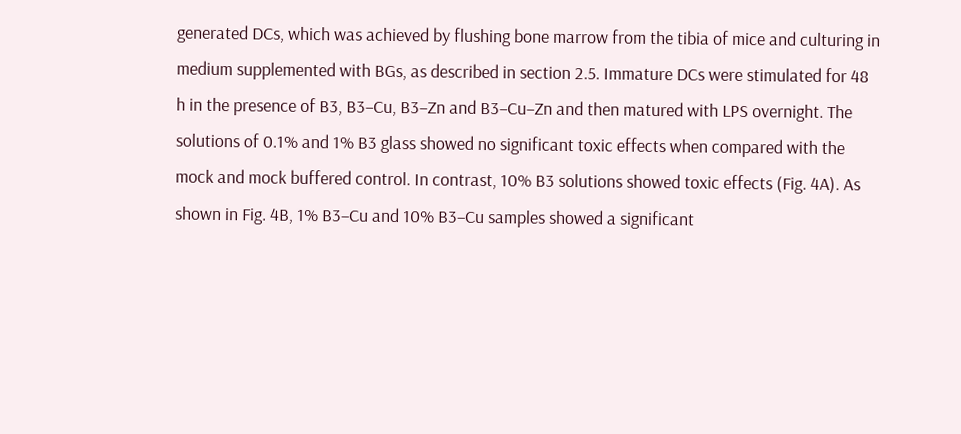generated DCs, which was achieved by flushing bone marrow from the tibia of mice and culturing in medium supplemented with BGs, as described in section 2.5. Immature DCs were stimulated for 48 h in the presence of B3, B3–Cu, B3–Zn and B3–Cu–Zn and then matured with LPS overnight. The solutions of 0.1% and 1% B3 glass showed no significant toxic effects when compared with the mock and mock buffered control. In contrast, 10% B3 solutions showed toxic effects (Fig. 4A). As shown in Fig. 4B, 1% B3–Cu and 10% B3–Cu samples showed a significant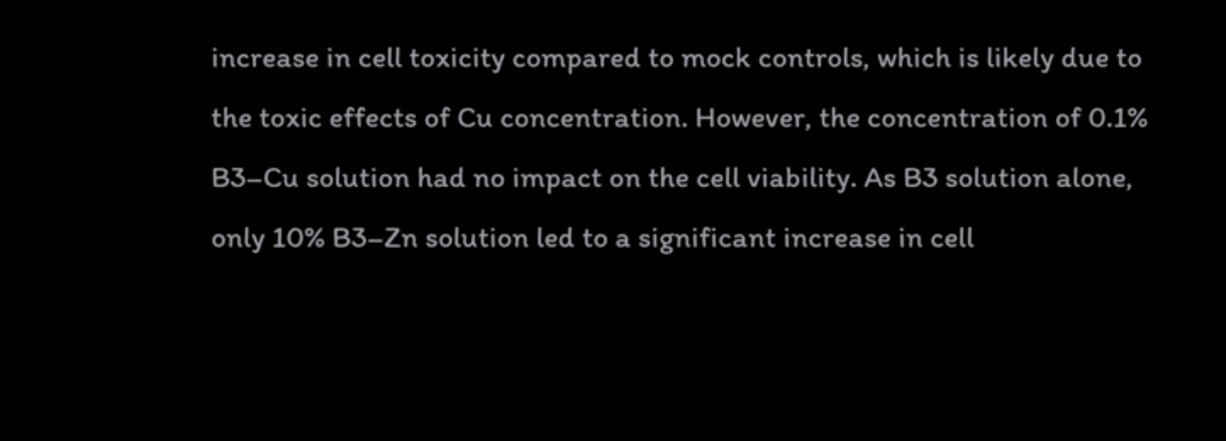increase in cell toxicity compared to mock controls, which is likely due to the toxic effects of Cu concentration. However, the concentration of 0.1% B3–Cu solution had no impact on the cell viability. As B3 solution alone, only 10% B3–Zn solution led to a significant increase in cell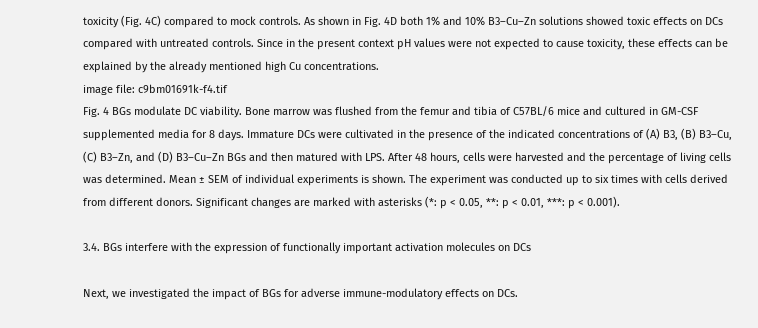toxicity (Fig. 4C) compared to mock controls. As shown in Fig. 4D both 1% and 10% B3–Cu–Zn solutions showed toxic effects on DCs compared with untreated controls. Since in the present context pH values were not expected to cause toxicity, these effects can be explained by the already mentioned high Cu concentrations.
image file: c9bm01691k-f4.tif
Fig. 4 BGs modulate DC viability. Bone marrow was flushed from the femur and tibia of C57BL/6 mice and cultured in GM-CSF supplemented media for 8 days. Immature DCs were cultivated in the presence of the indicated concentrations of (A) B3, (B) B3–Cu, (C) B3–Zn, and (D) B3–Cu–Zn BGs and then matured with LPS. After 48 hours, cells were harvested and the percentage of living cells was determined. Mean ± SEM of individual experiments is shown. The experiment was conducted up to six times with cells derived from different donors. Significant changes are marked with asterisks (*: p < 0.05, **: p < 0.01, ***: p < 0.001).

3.4. BGs interfere with the expression of functionally important activation molecules on DCs

Next, we investigated the impact of BGs for adverse immune-modulatory effects on DCs.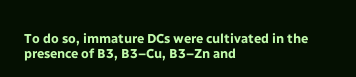To do so, immature DCs were cultivated in the presence of B3, B3–Cu, B3–Zn and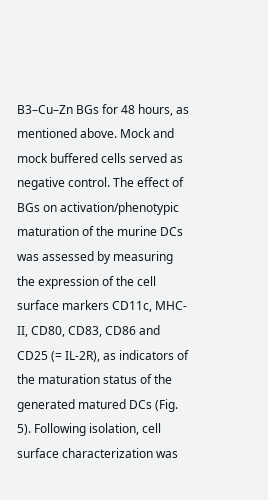B3–Cu–Zn BGs for 48 hours, as mentioned above. Mock and mock buffered cells served as negative control. The effect of BGs on activation/phenotypic maturation of the murine DCs was assessed by measuring the expression of the cell surface markers CD11c, MHC-II, CD80, CD83, CD86 and CD25 (= IL-2R), as indicators of the maturation status of the generated matured DCs (Fig. 5). Following isolation, cell surface characterization was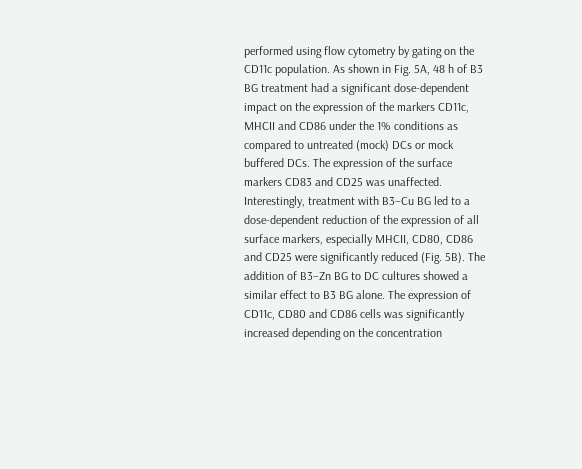performed using flow cytometry by gating on the CD11c population. As shown in Fig. 5A, 48 h of B3 BG treatment had a significant dose-dependent impact on the expression of the markers CD11c, MHCII and CD86 under the 1% conditions as compared to untreated (mock) DCs or mock buffered DCs. The expression of the surface markers CD83 and CD25 was unaffected. Interestingly, treatment with B3–Cu BG led to a dose-dependent reduction of the expression of all surface markers, especially MHCII, CD80, CD86 and CD25 were significantly reduced (Fig. 5B). The addition of B3–Zn BG to DC cultures showed a similar effect to B3 BG alone. The expression of CD11c, CD80 and CD86 cells was significantly increased depending on the concentration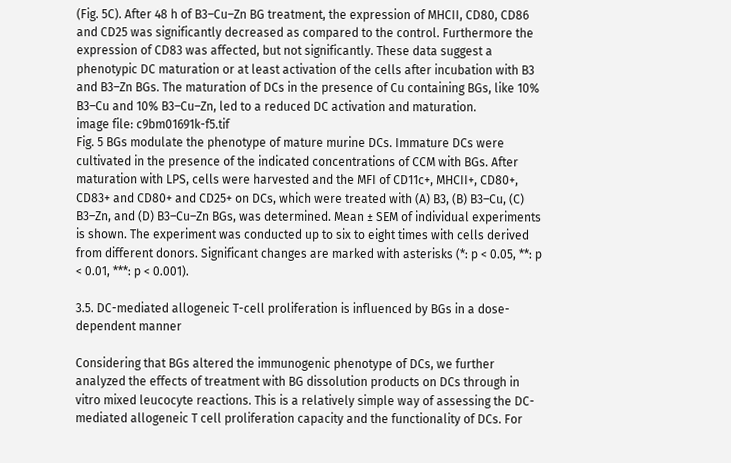(Fig. 5C). After 48 h of B3–Cu–Zn BG treatment, the expression of MHCII, CD80, CD86 and CD25 was significantly decreased as compared to the control. Furthermore the expression of CD83 was affected, but not significantly. These data suggest a phenotypic DC maturation or at least activation of the cells after incubation with B3 and B3–Zn BGs. The maturation of DCs in the presence of Cu containing BGs, like 10% B3–Cu and 10% B3–Cu–Zn, led to a reduced DC activation and maturation.
image file: c9bm01691k-f5.tif
Fig. 5 BGs modulate the phenotype of mature murine DCs. Immature DCs were cultivated in the presence of the indicated concentrations of CCM with BGs. After maturation with LPS, cells were harvested and the MFI of CD11c+, MHCII+, CD80+, CD83+ and CD80+ and CD25+ on DCs, which were treated with (A) B3, (B) B3–Cu, (C) B3–Zn, and (D) B3–Cu–Zn BGs, was determined. Mean ± SEM of individual experiments is shown. The experiment was conducted up to six to eight times with cells derived from different donors. Significant changes are marked with asterisks (*: p < 0.05, **: p < 0.01, ***: p < 0.001).

3.5. DC-mediated allogeneic T-cell proliferation is influenced by BGs in a dose-dependent manner

Considering that BGs altered the immunogenic phenotype of DCs, we further analyzed the effects of treatment with BG dissolution products on DCs through in vitro mixed leucocyte reactions. This is a relatively simple way of assessing the DC-mediated allogeneic T cell proliferation capacity and the functionality of DCs. For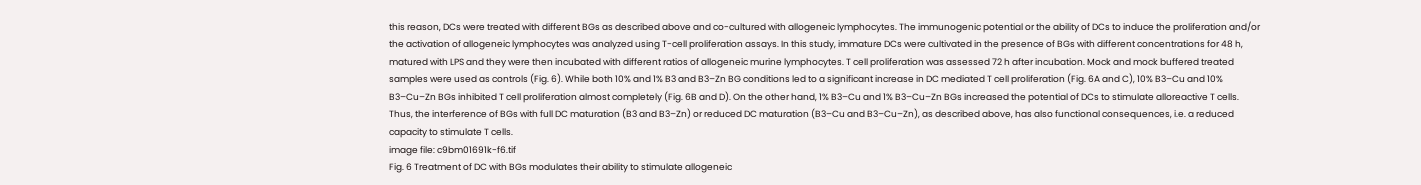this reason, DCs were treated with different BGs as described above and co-cultured with allogeneic lymphocytes. The immunogenic potential or the ability of DCs to induce the proliferation and/or the activation of allogeneic lymphocytes was analyzed using T-cell proliferation assays. In this study, immature DCs were cultivated in the presence of BGs with different concentrations for 48 h, matured with LPS and they were then incubated with different ratios of allogeneic murine lymphocytes. T cell proliferation was assessed 72 h after incubation. Mock and mock buffered treated samples were used as controls (Fig. 6). While both 10% and 1% B3 and B3–Zn BG conditions led to a significant increase in DC mediated T cell proliferation (Fig. 6A and C), 10% B3–Cu and 10% B3–Cu–Zn BGs inhibited T cell proliferation almost completely (Fig. 6B and D). On the other hand, 1% B3–Cu and 1% B3–Cu–Zn BGs increased the potential of DCs to stimulate alloreactive T cells. Thus, the interference of BGs with full DC maturation (B3 and B3–Zn) or reduced DC maturation (B3–Cu and B3–Cu–Zn), as described above, has also functional consequences, i.e. a reduced capacity to stimulate T cells.
image file: c9bm01691k-f6.tif
Fig. 6 Treatment of DC with BGs modulates their ability to stimulate allogeneic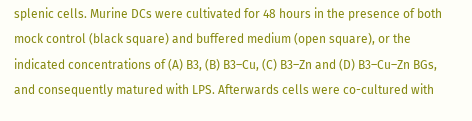splenic cells. Murine DCs were cultivated for 48 hours in the presence of both mock control (black square) and buffered medium (open square), or the indicated concentrations of (A) B3, (B) B3–Cu, (C) B3–Zn and (D) B3–Cu–Zn BGs, and consequently matured with LPS. Afterwards cells were co-cultured with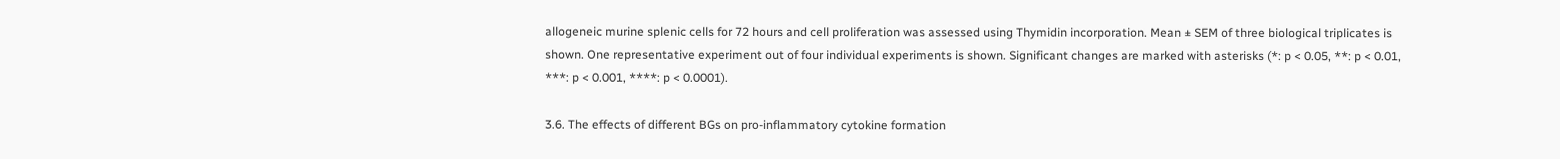allogeneic murine splenic cells for 72 hours and cell proliferation was assessed using Thymidin incorporation. Mean ± SEM of three biological triplicates is shown. One representative experiment out of four individual experiments is shown. Significant changes are marked with asterisks (*: p < 0.05, **: p < 0.01, ***: p < 0.001, ****: p < 0.0001).

3.6. The effects of different BGs on pro-inflammatory cytokine formation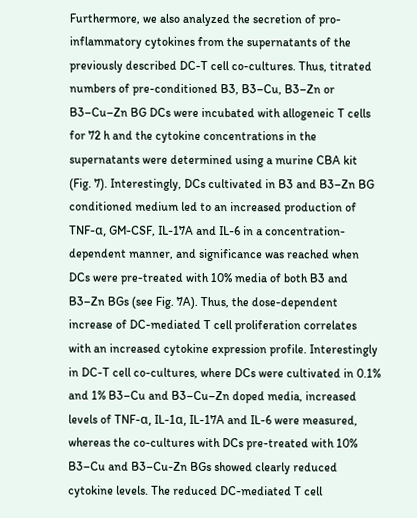Furthermore, we also analyzed the secretion of pro-inflammatory cytokines from the supernatants of the previously described DC-T cell co-cultures. Thus, titrated numbers of pre-conditioned B3, B3–Cu, B3–Zn or B3–Cu–Zn BG DCs were incubated with allogeneic T cells for 72 h and the cytokine concentrations in the supernatants were determined using a murine CBA kit (Fig. 7). Interestingly, DCs cultivated in B3 and B3–Zn BG conditioned medium led to an increased production of TNF-α, GM-CSF, IL-17A and IL-6 in a concentration-dependent manner, and significance was reached when DCs were pre-treated with 10% media of both B3 and B3–Zn BGs (see Fig. 7A). Thus, the dose-dependent increase of DC-mediated T cell proliferation correlates with an increased cytokine expression profile. Interestingly in DC-T cell co-cultures, where DCs were cultivated in 0.1% and 1% B3–Cu and B3–Cu–Zn doped media, increased levels of TNF-α, IL-1α, IL-17A and IL-6 were measured, whereas the co-cultures with DCs pre-treated with 10% B3–Cu and B3–Cu-Zn BGs showed clearly reduced cytokine levels. The reduced DC-mediated T cell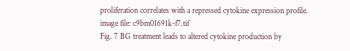proliferation correlates with a repressed cytokine expression profile.
image file: c9bm01691k-f7.tif
Fig. 7 BG treatment leads to altered cytokine production by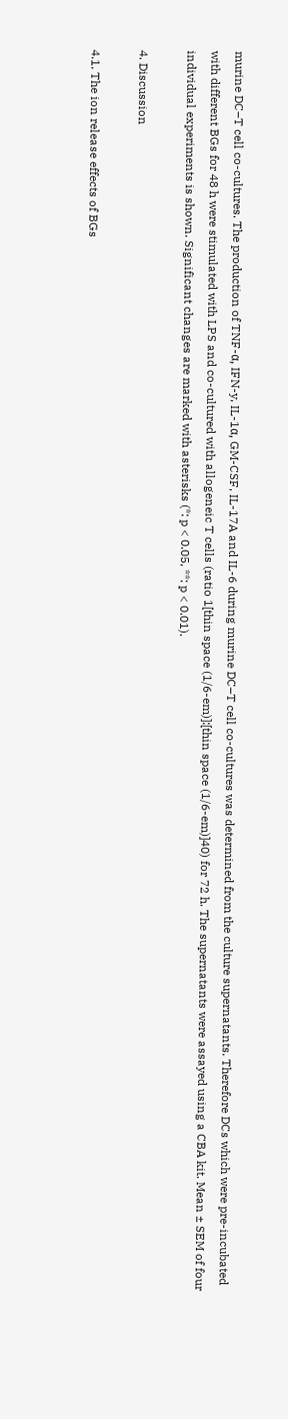murine DC–T cell co-cultures. The production of TNF-α, IFN-y, IL-1α, GM-CSF, IL-17A and IL-6 during murine DC–T cell co-cultures was determined from the culture supernatants. Therefore DCs which were pre-incubated with different BGs for 48 h were stimulated with LPS and co-cultured with allogeneic T cells (ratio 1[thin space (1/6-em)]:[thin space (1/6-em)]40) for 72 h. The supernatants were assayed using a CBA kit. Mean ± SEM of four individual experiments is shown. Significant changes are marked with asterisks (*: p < 0.05, **: p < 0.01).

4. Discussion

4.1. The ion release effects of BGs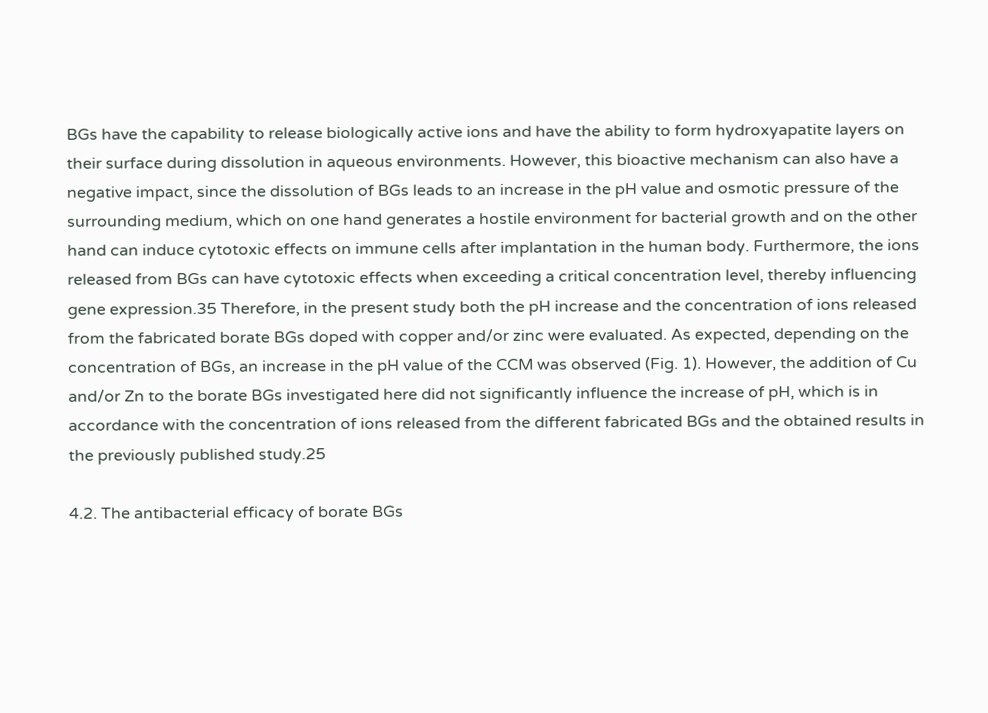BGs have the capability to release biologically active ions and have the ability to form hydroxyapatite layers on their surface during dissolution in aqueous environments. However, this bioactive mechanism can also have a negative impact, since the dissolution of BGs leads to an increase in the pH value and osmotic pressure of the surrounding medium, which on one hand generates a hostile environment for bacterial growth and on the other hand can induce cytotoxic effects on immune cells after implantation in the human body. Furthermore, the ions released from BGs can have cytotoxic effects when exceeding a critical concentration level, thereby influencing gene expression.35 Therefore, in the present study both the pH increase and the concentration of ions released from the fabricated borate BGs doped with copper and/or zinc were evaluated. As expected, depending on the concentration of BGs, an increase in the pH value of the CCM was observed (Fig. 1). However, the addition of Cu and/or Zn to the borate BGs investigated here did not significantly influence the increase of pH, which is in accordance with the concentration of ions released from the different fabricated BGs and the obtained results in the previously published study.25

4.2. The antibacterial efficacy of borate BGs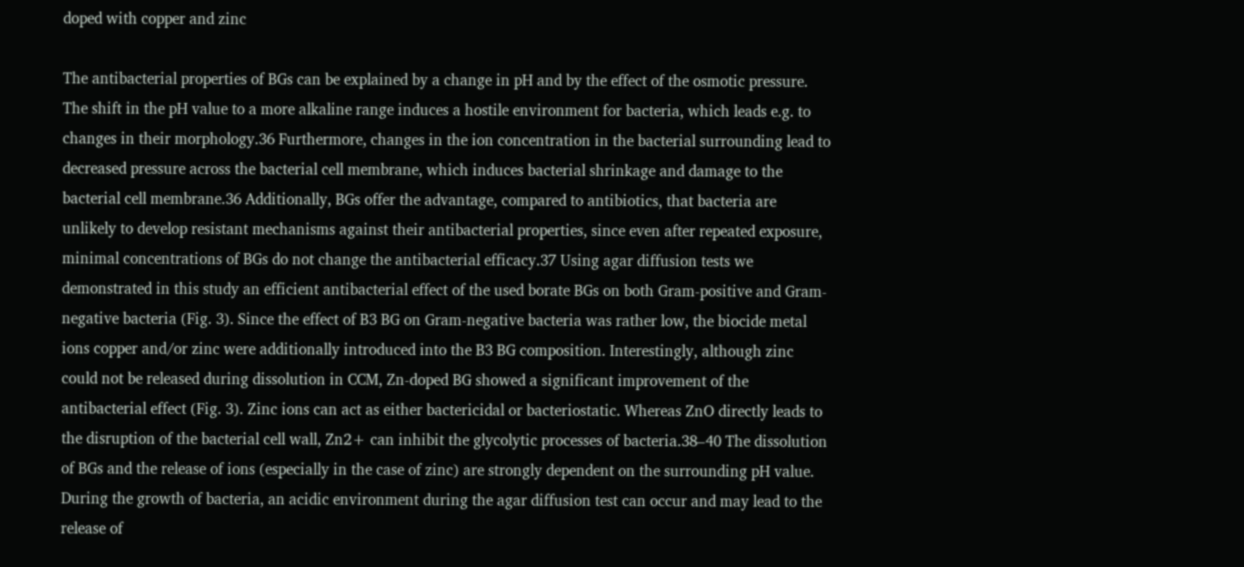doped with copper and zinc

The antibacterial properties of BGs can be explained by a change in pH and by the effect of the osmotic pressure. The shift in the pH value to a more alkaline range induces a hostile environment for bacteria, which leads e.g. to changes in their morphology.36 Furthermore, changes in the ion concentration in the bacterial surrounding lead to decreased pressure across the bacterial cell membrane, which induces bacterial shrinkage and damage to the bacterial cell membrane.36 Additionally, BGs offer the advantage, compared to antibiotics, that bacteria are unlikely to develop resistant mechanisms against their antibacterial properties, since even after repeated exposure, minimal concentrations of BGs do not change the antibacterial efficacy.37 Using agar diffusion tests we demonstrated in this study an efficient antibacterial effect of the used borate BGs on both Gram-positive and Gram-negative bacteria (Fig. 3). Since the effect of B3 BG on Gram-negative bacteria was rather low, the biocide metal ions copper and/or zinc were additionally introduced into the B3 BG composition. Interestingly, although zinc could not be released during dissolution in CCM, Zn-doped BG showed a significant improvement of the antibacterial effect (Fig. 3). Zinc ions can act as either bactericidal or bacteriostatic. Whereas ZnO directly leads to the disruption of the bacterial cell wall, Zn2+ can inhibit the glycolytic processes of bacteria.38–40 The dissolution of BGs and the release of ions (especially in the case of zinc) are strongly dependent on the surrounding pH value. During the growth of bacteria, an acidic environment during the agar diffusion test can occur and may lead to the release of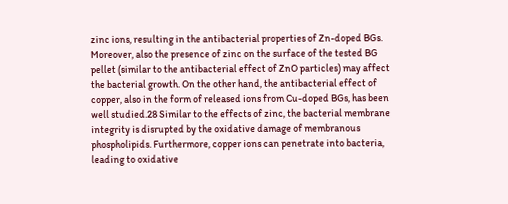zinc ions, resulting in the antibacterial properties of Zn-doped BGs. Moreover, also the presence of zinc on the surface of the tested BG pellet (similar to the antibacterial effect of ZnO particles) may affect the bacterial growth. On the other hand, the antibacterial effect of copper, also in the form of released ions from Cu-doped BGs, has been well studied.28 Similar to the effects of zinc, the bacterial membrane integrity is disrupted by the oxidative damage of membranous phospholipids. Furthermore, copper ions can penetrate into bacteria, leading to oxidative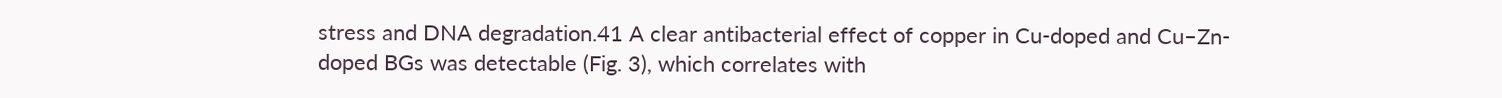stress and DNA degradation.41 A clear antibacterial effect of copper in Cu-doped and Cu–Zn-doped BGs was detectable (Fig. 3), which correlates with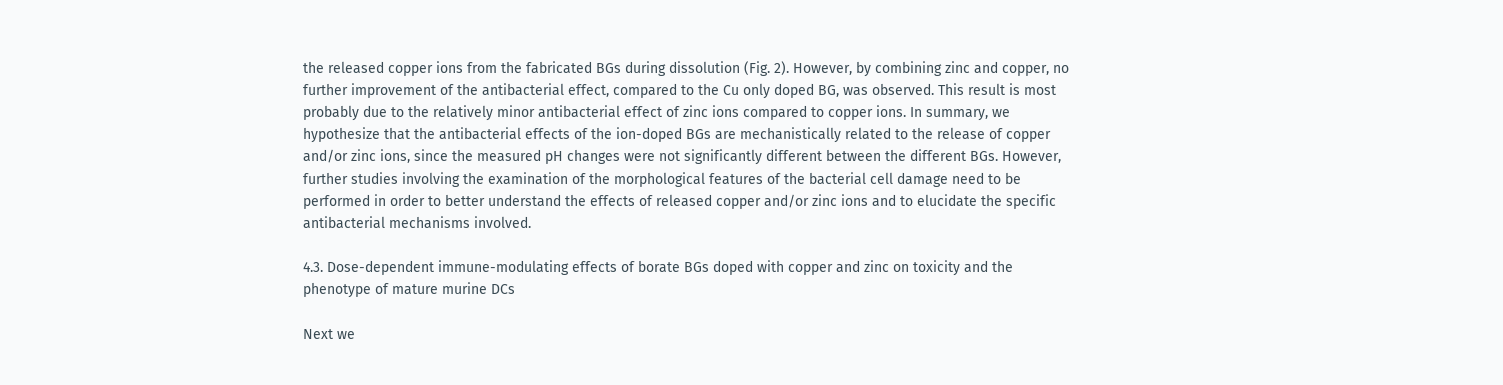the released copper ions from the fabricated BGs during dissolution (Fig. 2). However, by combining zinc and copper, no further improvement of the antibacterial effect, compared to the Cu only doped BG, was observed. This result is most probably due to the relatively minor antibacterial effect of zinc ions compared to copper ions. In summary, we hypothesize that the antibacterial effects of the ion-doped BGs are mechanistically related to the release of copper and/or zinc ions, since the measured pH changes were not significantly different between the different BGs. However, further studies involving the examination of the morphological features of the bacterial cell damage need to be performed in order to better understand the effects of released copper and/or zinc ions and to elucidate the specific antibacterial mechanisms involved.

4.3. Dose-dependent immune-modulating effects of borate BGs doped with copper and zinc on toxicity and the phenotype of mature murine DCs

Next we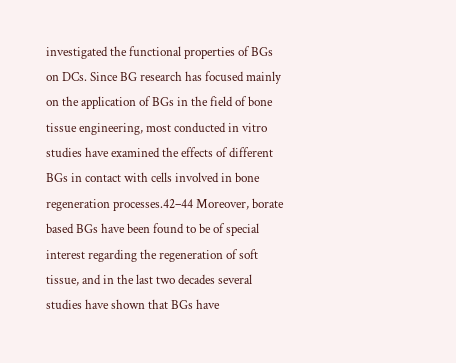investigated the functional properties of BGs on DCs. Since BG research has focused mainly on the application of BGs in the field of bone tissue engineering, most conducted in vitro studies have examined the effects of different BGs in contact with cells involved in bone regeneration processes.42–44 Moreover, borate based BGs have been found to be of special interest regarding the regeneration of soft tissue, and in the last two decades several studies have shown that BGs have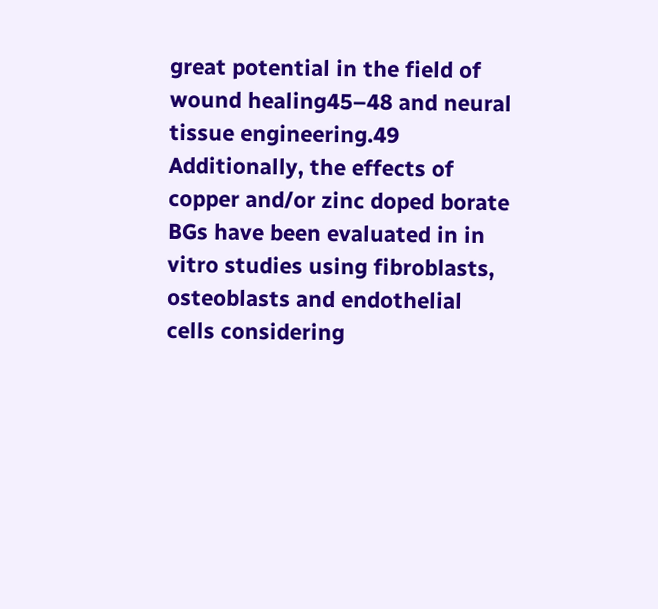great potential in the field of wound healing45–48 and neural tissue engineering.49 Additionally, the effects of copper and/or zinc doped borate BGs have been evaluated in in vitro studies using fibroblasts, osteoblasts and endothelial cells considering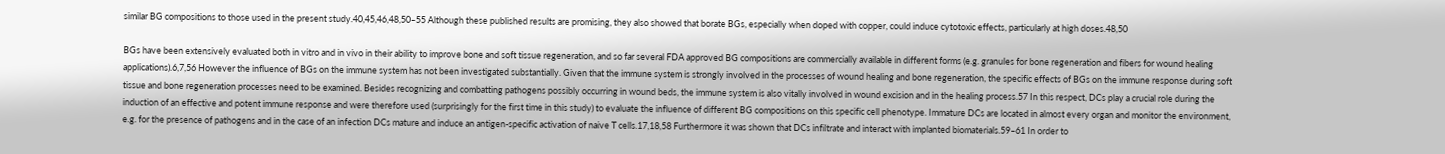similar BG compositions to those used in the present study.40,45,46,48,50–55 Although these published results are promising, they also showed that borate BGs, especially when doped with copper, could induce cytotoxic effects, particularly at high doses.48,50

BGs have been extensively evaluated both in vitro and in vivo in their ability to improve bone and soft tissue regeneration, and so far several FDA approved BG compositions are commercially available in different forms (e.g. granules for bone regeneration and fibers for wound healing applications).6,7,56 However the influence of BGs on the immune system has not been investigated substantially. Given that the immune system is strongly involved in the processes of wound healing and bone regeneration, the specific effects of BGs on the immune response during soft tissue and bone regeneration processes need to be examined. Besides recognizing and combatting pathogens possibly occurring in wound beds, the immune system is also vitally involved in wound excision and in the healing process.57 In this respect, DCs play a crucial role during the induction of an effective and potent immune response and were therefore used (surprisingly for the first time in this study) to evaluate the influence of different BG compositions on this specific cell phenotype. Immature DCs are located in almost every organ and monitor the environment, e.g. for the presence of pathogens and in the case of an infection DCs mature and induce an antigen-specific activation of naive T cells.17,18,58 Furthermore it was shown that DCs infiltrate and interact with implanted biomaterials.59–61 In order to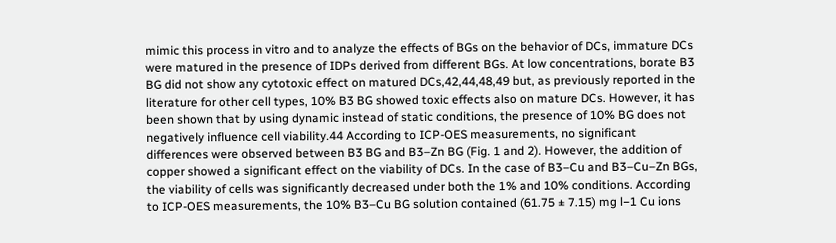mimic this process in vitro and to analyze the effects of BGs on the behavior of DCs, immature DCs were matured in the presence of IDPs derived from different BGs. At low concentrations, borate B3 BG did not show any cytotoxic effect on matured DCs,42,44,48,49 but, as previously reported in the literature for other cell types, 10% B3 BG showed toxic effects also on mature DCs. However, it has been shown that by using dynamic instead of static conditions, the presence of 10% BG does not negatively influence cell viability.44 According to ICP-OES measurements, no significant differences were observed between B3 BG and B3–Zn BG (Fig. 1 and 2). However, the addition of copper showed a significant effect on the viability of DCs. In the case of B3–Cu and B3–Cu–Zn BGs, the viability of cells was significantly decreased under both the 1% and 10% conditions. According to ICP-OES measurements, the 10% B3–Cu BG solution contained (61.75 ± 7.15) mg l−1 Cu ions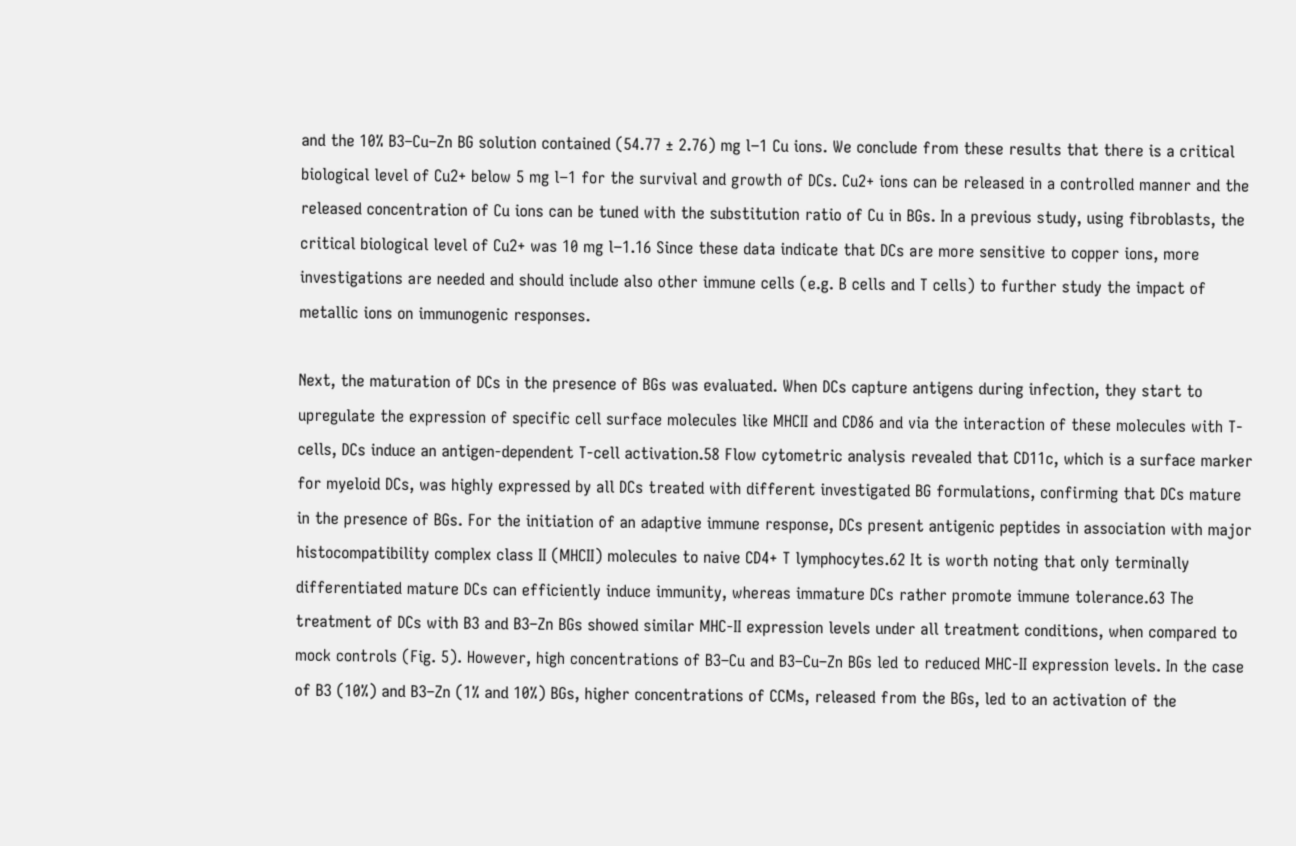and the 10% B3–Cu–Zn BG solution contained (54.77 ± 2.76) mg l−1 Cu ions. We conclude from these results that there is a critical biological level of Cu2+ below 5 mg l−1 for the survival and growth of DCs. Cu2+ ions can be released in a controlled manner and the released concentration of Cu ions can be tuned with the substitution ratio of Cu in BGs. In a previous study, using fibroblasts, the critical biological level of Cu2+ was 10 mg l−1.16 Since these data indicate that DCs are more sensitive to copper ions, more investigations are needed and should include also other immune cells (e.g. B cells and T cells) to further study the impact of metallic ions on immunogenic responses.

Next, the maturation of DCs in the presence of BGs was evaluated. When DCs capture antigens during infection, they start to upregulate the expression of specific cell surface molecules like MHCII and CD86 and via the interaction of these molecules with T-cells, DCs induce an antigen-dependent T-cell activation.58 Flow cytometric analysis revealed that CD11c, which is a surface marker for myeloid DCs, was highly expressed by all DCs treated with different investigated BG formulations, confirming that DCs mature in the presence of BGs. For the initiation of an adaptive immune response, DCs present antigenic peptides in association with major histocompatibility complex class II (MHCII) molecules to naive CD4+ T lymphocytes.62 It is worth noting that only terminally differentiated mature DCs can efficiently induce immunity, whereas immature DCs rather promote immune tolerance.63 The treatment of DCs with B3 and B3–Zn BGs showed similar MHC-II expression levels under all treatment conditions, when compared to mock controls (Fig. 5). However, high concentrations of B3–Cu and B3–Cu–Zn BGs led to reduced MHC-II expression levels. In the case of B3 (10%) and B3–Zn (1% and 10%) BGs, higher concentrations of CCMs, released from the BGs, led to an activation of the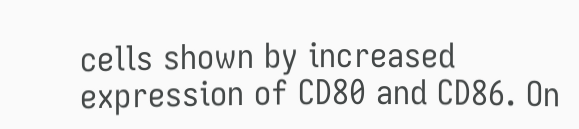cells shown by increased expression of CD80 and CD86. On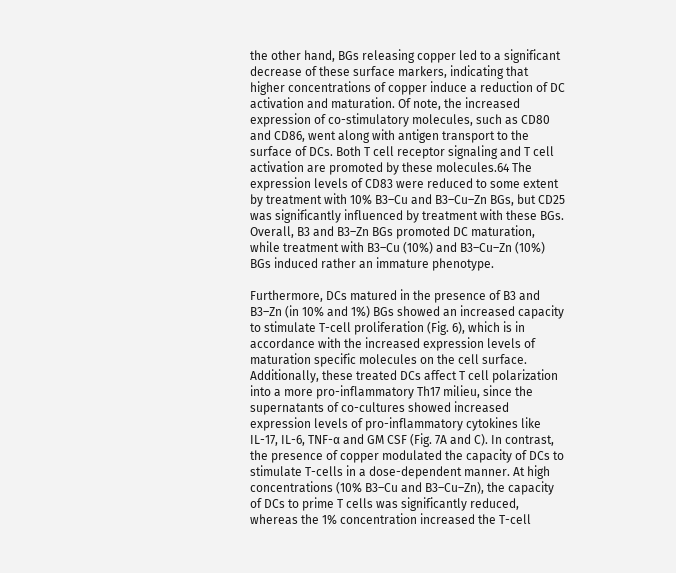the other hand, BGs releasing copper led to a significant decrease of these surface markers, indicating that higher concentrations of copper induce a reduction of DC activation and maturation. Of note, the increased expression of co-stimulatory molecules, such as CD80 and CD86, went along with antigen transport to the surface of DCs. Both T cell receptor signaling and T cell activation are promoted by these molecules.64 The expression levels of CD83 were reduced to some extent by treatment with 10% B3–Cu and B3–Cu–Zn BGs, but CD25 was significantly influenced by treatment with these BGs. Overall, B3 and B3–Zn BGs promoted DC maturation, while treatment with B3–Cu (10%) and B3–Cu–Zn (10%) BGs induced rather an immature phenotype.

Furthermore, DCs matured in the presence of B3 and B3–Zn (in 10% and 1%) BGs showed an increased capacity to stimulate T-cell proliferation (Fig. 6), which is in accordance with the increased expression levels of maturation specific molecules on the cell surface. Additionally, these treated DCs affect T cell polarization into a more pro-inflammatory Th17 milieu, since the supernatants of co-cultures showed increased expression levels of pro-inflammatory cytokines like IL-17, IL-6, TNF-α and GM CSF (Fig. 7A and C). In contrast, the presence of copper modulated the capacity of DCs to stimulate T-cells in a dose-dependent manner. At high concentrations (10% B3–Cu and B3–Cu–Zn), the capacity of DCs to prime T cells was significantly reduced, whereas the 1% concentration increased the T-cell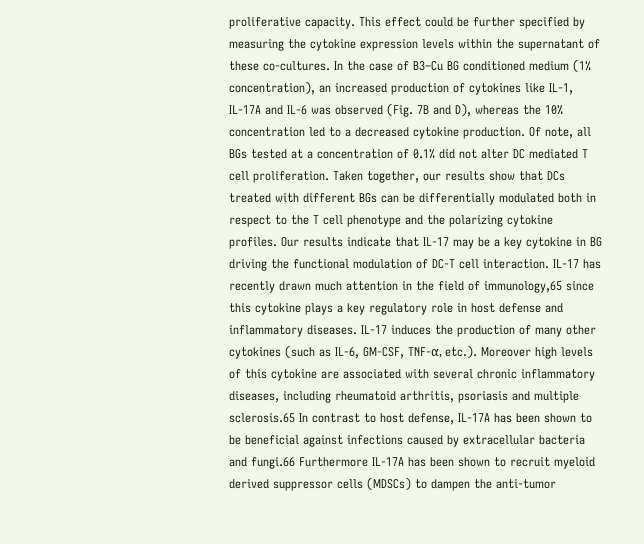proliferative capacity. This effect could be further specified by measuring the cytokine expression levels within the supernatant of these co-cultures. In the case of B3–Cu BG conditioned medium (1% concentration), an increased production of cytokines like IL-1, IL-17A and IL-6 was observed (Fig. 7B and D), whereas the 10% concentration led to a decreased cytokine production. Of note, all BGs tested at a concentration of 0.1% did not alter DC mediated T cell proliferation. Taken together, our results show that DCs treated with different BGs can be differentially modulated both in respect to the T cell phenotype and the polarizing cytokine profiles. Our results indicate that IL-17 may be a key cytokine in BG driving the functional modulation of DC-T cell interaction. IL-17 has recently drawn much attention in the field of immunology,65 since this cytokine plays a key regulatory role in host defense and inflammatory diseases. IL-17 induces the production of many other cytokines (such as IL-6, GM-CSF, TNF-α, etc.). Moreover high levels of this cytokine are associated with several chronic inflammatory diseases, including rheumatoid arthritis, psoriasis and multiple sclerosis.65 In contrast to host defense, IL-17A has been shown to be beneficial against infections caused by extracellular bacteria and fungi.66 Furthermore IL-17A has been shown to recruit myeloid derived suppressor cells (MDSCs) to dampen the anti-tumor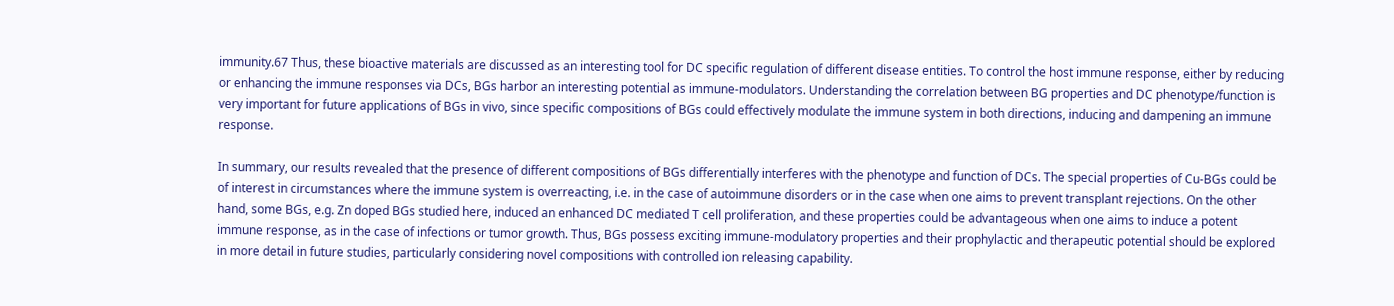immunity.67 Thus, these bioactive materials are discussed as an interesting tool for DC specific regulation of different disease entities. To control the host immune response, either by reducing or enhancing the immune responses via DCs, BGs harbor an interesting potential as immune-modulators. Understanding the correlation between BG properties and DC phenotype/function is very important for future applications of BGs in vivo, since specific compositions of BGs could effectively modulate the immune system in both directions, inducing and dampening an immune response.

In summary, our results revealed that the presence of different compositions of BGs differentially interferes with the phenotype and function of DCs. The special properties of Cu-BGs could be of interest in circumstances where the immune system is overreacting, i.e. in the case of autoimmune disorders or in the case when one aims to prevent transplant rejections. On the other hand, some BGs, e.g. Zn doped BGs studied here, induced an enhanced DC mediated T cell proliferation, and these properties could be advantageous when one aims to induce a potent immune response, as in the case of infections or tumor growth. Thus, BGs possess exciting immune-modulatory properties and their prophylactic and therapeutic potential should be explored in more detail in future studies, particularly considering novel compositions with controlled ion releasing capability.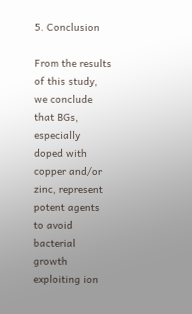5. Conclusion

From the results of this study, we conclude that BGs, especially doped with copper and/or zinc, represent potent agents to avoid bacterial growth exploiting ion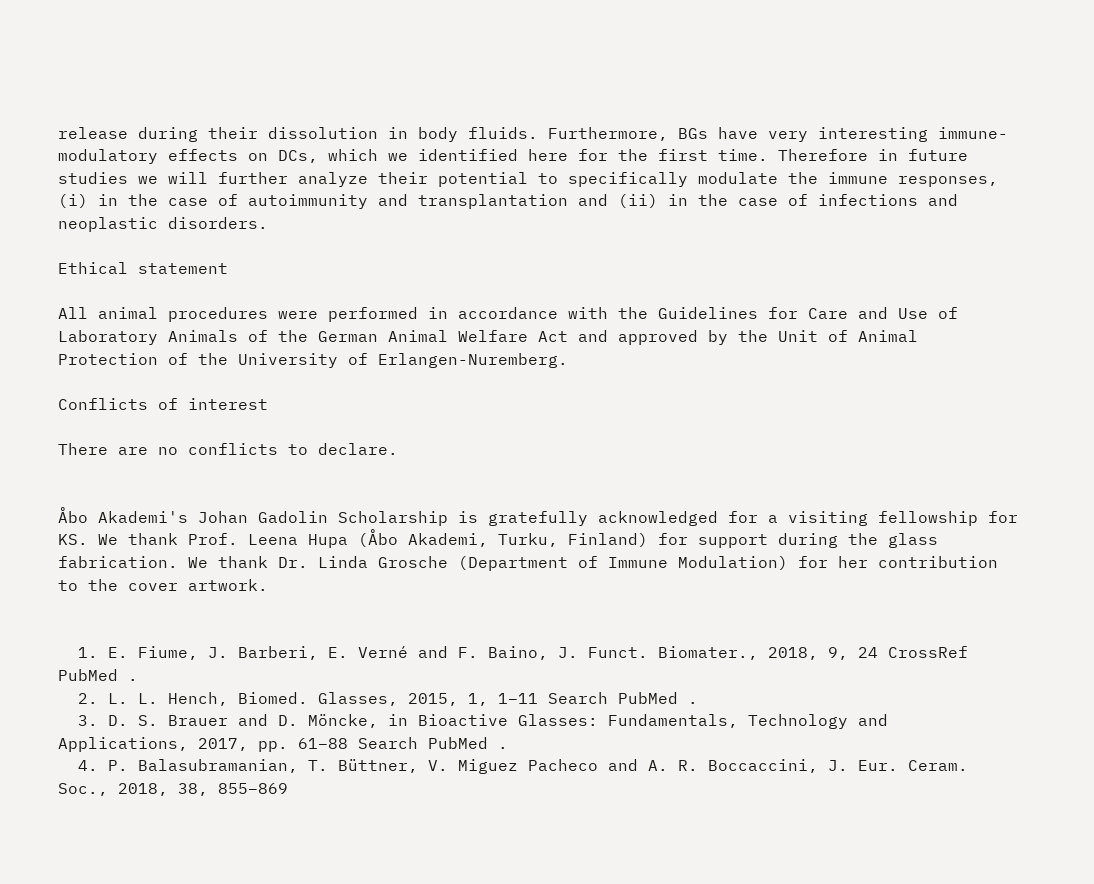release during their dissolution in body fluids. Furthermore, BGs have very interesting immune-modulatory effects on DCs, which we identified here for the first time. Therefore in future studies we will further analyze their potential to specifically modulate the immune responses, (i) in the case of autoimmunity and transplantation and (ii) in the case of infections and neoplastic disorders.

Ethical statement

All animal procedures were performed in accordance with the Guidelines for Care and Use of Laboratory Animals of the German Animal Welfare Act and approved by the Unit of Animal Protection of the University of Erlangen-Nuremberg.

Conflicts of interest

There are no conflicts to declare.


Åbo Akademi's Johan Gadolin Scholarship is gratefully acknowledged for a visiting fellowship for KS. We thank Prof. Leena Hupa (Åbo Akademi, Turku, Finland) for support during the glass fabrication. We thank Dr. Linda Grosche (Department of Immune Modulation) for her contribution to the cover artwork.


  1. E. Fiume, J. Barberi, E. Verné and F. Baino, J. Funct. Biomater., 2018, 9, 24 CrossRef PubMed .
  2. L. L. Hench, Biomed. Glasses, 2015, 1, 1–11 Search PubMed .
  3. D. S. Brauer and D. Möncke, in Bioactive Glasses: Fundamentals, Technology and Applications, 2017, pp. 61–88 Search PubMed .
  4. P. Balasubramanian, T. Büttner, V. Miguez Pacheco and A. R. Boccaccini, J. Eur. Ceram. Soc., 2018, 38, 855–869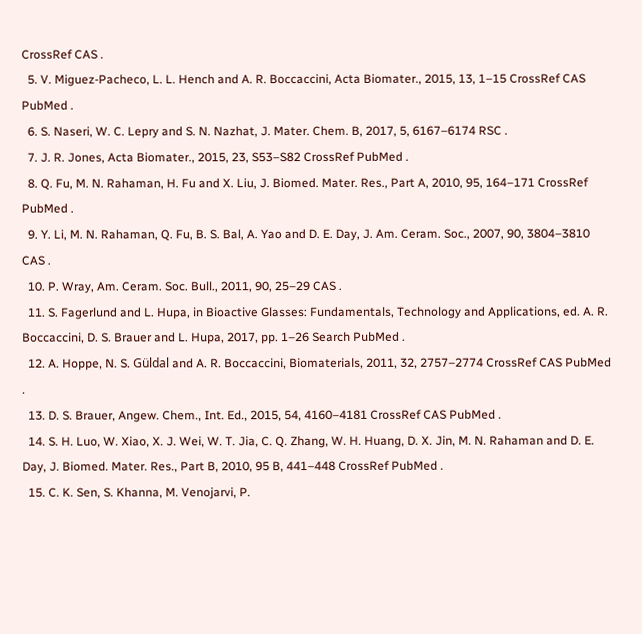CrossRef CAS .
  5. V. Miguez-Pacheco, L. L. Hench and A. R. Boccaccini, Acta Biomater., 2015, 13, 1–15 CrossRef CAS PubMed .
  6. S. Naseri, W. C. Lepry and S. N. Nazhat, J. Mater. Chem. B, 2017, 5, 6167–6174 RSC .
  7. J. R. Jones, Acta Biomater., 2015, 23, S53–S82 CrossRef PubMed .
  8. Q. Fu, M. N. Rahaman, H. Fu and X. Liu, J. Biomed. Mater. Res., Part A, 2010, 95, 164–171 CrossRef PubMed .
  9. Y. Li, M. N. Rahaman, Q. Fu, B. S. Bal, A. Yao and D. E. Day, J. Am. Ceram. Soc., 2007, 90, 3804–3810 CAS .
  10. P. Wray, Am. Ceram. Soc. Bull., 2011, 90, 25–29 CAS .
  11. S. Fagerlund and L. Hupa, in Bioactive Glasses: Fundamentals, Technology and Applications, ed. A. R. Boccaccini, D. S. Brauer and L. Hupa, 2017, pp. 1–26 Search PubMed .
  12. A. Hoppe, N. S. Güldal and A. R. Boccaccini, Biomaterials, 2011, 32, 2757–2774 CrossRef CAS PubMed .
  13. D. S. Brauer, Angew. Chem., Int. Ed., 2015, 54, 4160–4181 CrossRef CAS PubMed .
  14. S. H. Luo, W. Xiao, X. J. Wei, W. T. Jia, C. Q. Zhang, W. H. Huang, D. X. Jin, M. N. Rahaman and D. E. Day, J. Biomed. Mater. Res., Part B, 2010, 95 B, 441–448 CrossRef PubMed .
  15. C. K. Sen, S. Khanna, M. Venojarvi, P.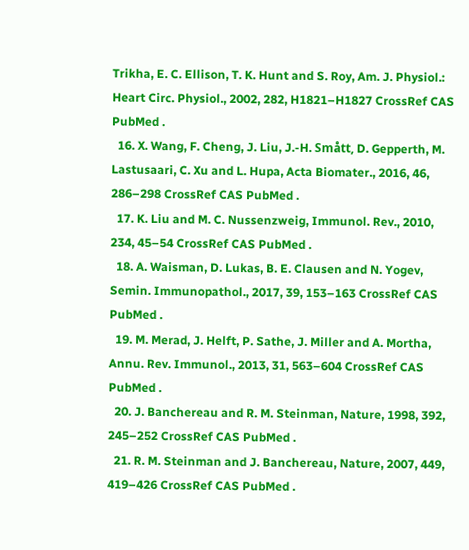Trikha, E. C. Ellison, T. K. Hunt and S. Roy, Am. J. Physiol.: Heart Circ. Physiol., 2002, 282, H1821–H1827 CrossRef CAS PubMed .
  16. X. Wang, F. Cheng, J. Liu, J.-H. Smått, D. Gepperth, M. Lastusaari, C. Xu and L. Hupa, Acta Biomater., 2016, 46, 286–298 CrossRef CAS PubMed .
  17. K. Liu and M. C. Nussenzweig, Immunol. Rev., 2010, 234, 45–54 CrossRef CAS PubMed .
  18. A. Waisman, D. Lukas, B. E. Clausen and N. Yogev, Semin. Immunopathol., 2017, 39, 153–163 CrossRef CAS PubMed .
  19. M. Merad, J. Helft, P. Sathe, J. Miller and A. Mortha, Annu. Rev. Immunol., 2013, 31, 563–604 CrossRef CAS PubMed .
  20. J. Banchereau and R. M. Steinman, Nature, 1998, 392, 245–252 CrossRef CAS PubMed .
  21. R. M. Steinman and J. Banchereau, Nature, 2007, 449, 419–426 CrossRef CAS PubMed .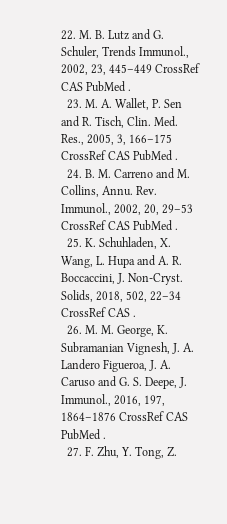22. M. B. Lutz and G. Schuler, Trends Immunol., 2002, 23, 445–449 CrossRef CAS PubMed .
  23. M. A. Wallet, P. Sen and R. Tisch, Clin. Med. Res., 2005, 3, 166–175 CrossRef CAS PubMed .
  24. B. M. Carreno and M. Collins, Annu. Rev. Immunol., 2002, 20, 29–53 CrossRef CAS PubMed .
  25. K. Schuhladen, X. Wang, L. Hupa and A. R. Boccaccini, J. Non-Cryst. Solids, 2018, 502, 22–34 CrossRef CAS .
  26. M. M. George, K. Subramanian Vignesh, J. A. Landero Figueroa, J. A. Caruso and G. S. Deepe, J. Immunol., 2016, 197, 1864–1876 CrossRef CAS PubMed .
  27. F. Zhu, Y. Tong, Z.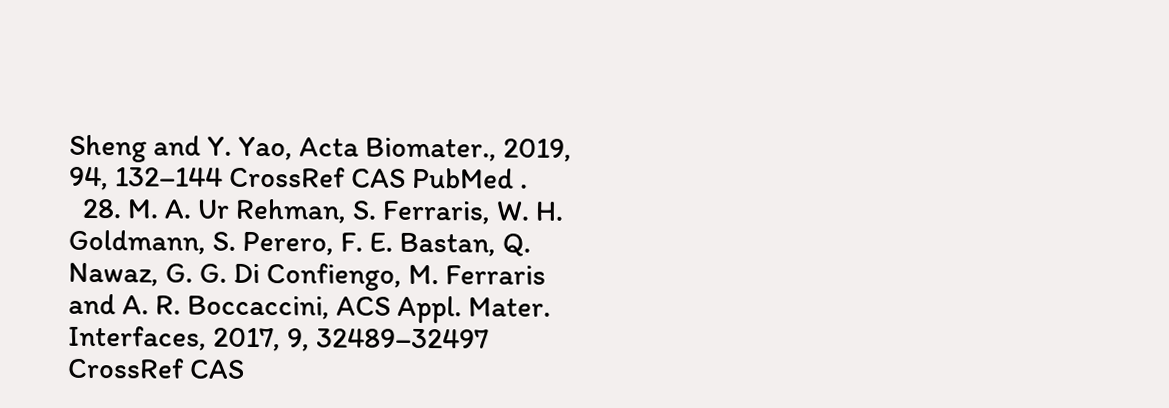Sheng and Y. Yao, Acta Biomater., 2019, 94, 132–144 CrossRef CAS PubMed .
  28. M. A. Ur Rehman, S. Ferraris, W. H. Goldmann, S. Perero, F. E. Bastan, Q. Nawaz, G. G. Di Confiengo, M. Ferraris and A. R. Boccaccini, ACS Appl. Mater. Interfaces, 2017, 9, 32489–32497 CrossRef CAS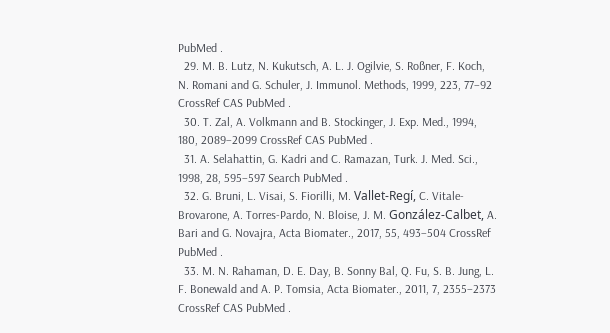PubMed .
  29. M. B. Lutz, N. Kukutsch, A. L. J. Ogilvie, S. Roßner, F. Koch, N. Romani and G. Schuler, J. Immunol. Methods, 1999, 223, 77–92 CrossRef CAS PubMed .
  30. T. Zal, A. Volkmann and B. Stockinger, J. Exp. Med., 1994, 180, 2089–2099 CrossRef CAS PubMed .
  31. A. Selahattin, G. Kadri and C. Ramazan, Turk. J. Med. Sci., 1998, 28, 595–597 Search PubMed .
  32. G. Bruni, L. Visai, S. Fiorilli, M. Vallet-Regí, C. Vitale-Brovarone, A. Torres-Pardo, N. Bloise, J. M. González-Calbet, A. Bari and G. Novajra, Acta Biomater., 2017, 55, 493–504 CrossRef PubMed .
  33. M. N. Rahaman, D. E. Day, B. Sonny Bal, Q. Fu, S. B. Jung, L. F. Bonewald and A. P. Tomsia, Acta Biomater., 2011, 7, 2355–2373 CrossRef CAS PubMed .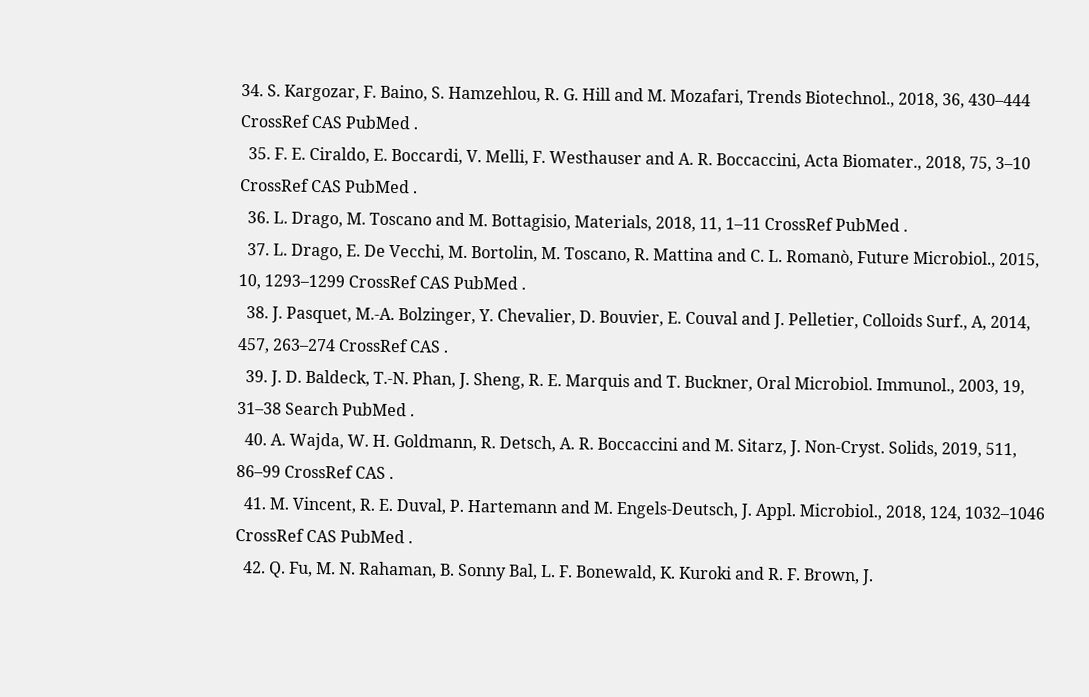34. S. Kargozar, F. Baino, S. Hamzehlou, R. G. Hill and M. Mozafari, Trends Biotechnol., 2018, 36, 430–444 CrossRef CAS PubMed .
  35. F. E. Ciraldo, E. Boccardi, V. Melli, F. Westhauser and A. R. Boccaccini, Acta Biomater., 2018, 75, 3–10 CrossRef CAS PubMed .
  36. L. Drago, M. Toscano and M. Bottagisio, Materials, 2018, 11, 1–11 CrossRef PubMed .
  37. L. Drago, E. De Vecchi, M. Bortolin, M. Toscano, R. Mattina and C. L. Romanò, Future Microbiol., 2015, 10, 1293–1299 CrossRef CAS PubMed .
  38. J. Pasquet, M.-A. Bolzinger, Y. Chevalier, D. Bouvier, E. Couval and J. Pelletier, Colloids Surf., A, 2014, 457, 263–274 CrossRef CAS .
  39. J. D. Baldeck, T.-N. Phan, J. Sheng, R. E. Marquis and T. Buckner, Oral Microbiol. Immunol., 2003, 19, 31–38 Search PubMed .
  40. A. Wajda, W. H. Goldmann, R. Detsch, A. R. Boccaccini and M. Sitarz, J. Non-Cryst. Solids, 2019, 511, 86–99 CrossRef CAS .
  41. M. Vincent, R. E. Duval, P. Hartemann and M. Engels-Deutsch, J. Appl. Microbiol., 2018, 124, 1032–1046 CrossRef CAS PubMed .
  42. Q. Fu, M. N. Rahaman, B. Sonny Bal, L. F. Bonewald, K. Kuroki and R. F. Brown, J.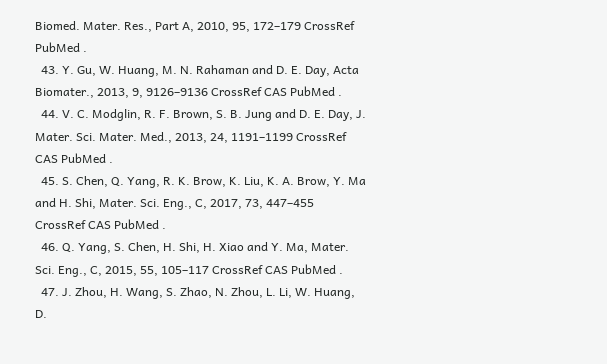Biomed. Mater. Res., Part A, 2010, 95, 172–179 CrossRef PubMed .
  43. Y. Gu, W. Huang, M. N. Rahaman and D. E. Day, Acta Biomater., 2013, 9, 9126–9136 CrossRef CAS PubMed .
  44. V. C. Modglin, R. F. Brown, S. B. Jung and D. E. Day, J. Mater. Sci. Mater. Med., 2013, 24, 1191–1199 CrossRef CAS PubMed .
  45. S. Chen, Q. Yang, R. K. Brow, K. Liu, K. A. Brow, Y. Ma and H. Shi, Mater. Sci. Eng., C, 2017, 73, 447–455 CrossRef CAS PubMed .
  46. Q. Yang, S. Chen, H. Shi, H. Xiao and Y. Ma, Mater. Sci. Eng., C, 2015, 55, 105–117 CrossRef CAS PubMed .
  47. J. Zhou, H. Wang, S. Zhao, N. Zhou, L. Li, W. Huang, D.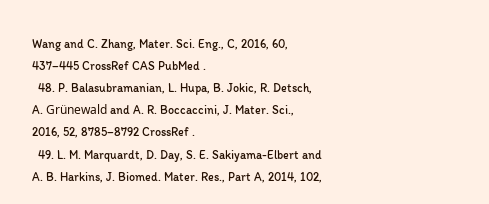Wang and C. Zhang, Mater. Sci. Eng., C, 2016, 60, 437–445 CrossRef CAS PubMed .
  48. P. Balasubramanian, L. Hupa, B. Jokic, R. Detsch, A. Grünewald and A. R. Boccaccini, J. Mater. Sci., 2016, 52, 8785–8792 CrossRef .
  49. L. M. Marquardt, D. Day, S. E. Sakiyama-Elbert and A. B. Harkins, J. Biomed. Mater. Res., Part A, 2014, 102,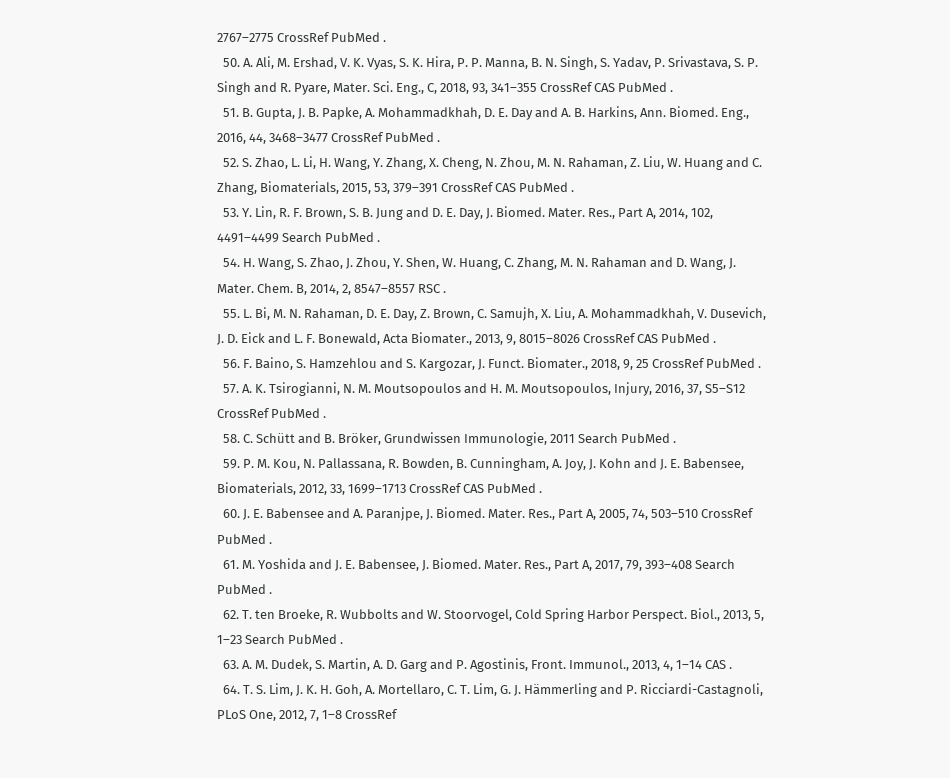2767–2775 CrossRef PubMed .
  50. A. Ali, M. Ershad, V. K. Vyas, S. K. Hira, P. P. Manna, B. N. Singh, S. Yadav, P. Srivastava, S. P. Singh and R. Pyare, Mater. Sci. Eng., C, 2018, 93, 341–355 CrossRef CAS PubMed .
  51. B. Gupta, J. B. Papke, A. Mohammadkhah, D. E. Day and A. B. Harkins, Ann. Biomed. Eng., 2016, 44, 3468–3477 CrossRef PubMed .
  52. S. Zhao, L. Li, H. Wang, Y. Zhang, X. Cheng, N. Zhou, M. N. Rahaman, Z. Liu, W. Huang and C. Zhang, Biomaterials, 2015, 53, 379–391 CrossRef CAS PubMed .
  53. Y. Lin, R. F. Brown, S. B. Jung and D. E. Day, J. Biomed. Mater. Res., Part A, 2014, 102, 4491–4499 Search PubMed .
  54. H. Wang, S. Zhao, J. Zhou, Y. Shen, W. Huang, C. Zhang, M. N. Rahaman and D. Wang, J. Mater. Chem. B, 2014, 2, 8547–8557 RSC .
  55. L. Bi, M. N. Rahaman, D. E. Day, Z. Brown, C. Samujh, X. Liu, A. Mohammadkhah, V. Dusevich, J. D. Eick and L. F. Bonewald, Acta Biomater., 2013, 9, 8015–8026 CrossRef CAS PubMed .
  56. F. Baino, S. Hamzehlou and S. Kargozar, J. Funct. Biomater., 2018, 9, 25 CrossRef PubMed .
  57. A. K. Tsirogianni, N. M. Moutsopoulos and H. M. Moutsopoulos, Injury, 2016, 37, S5–S12 CrossRef PubMed .
  58. C. Schütt and B. Bröker, Grundwissen Immunologie, 2011 Search PubMed .
  59. P. M. Kou, N. Pallassana, R. Bowden, B. Cunningham, A. Joy, J. Kohn and J. E. Babensee, Biomaterials, 2012, 33, 1699–1713 CrossRef CAS PubMed .
  60. J. E. Babensee and A. Paranjpe, J. Biomed. Mater. Res., Part A, 2005, 74, 503–510 CrossRef PubMed .
  61. M. Yoshida and J. E. Babensee, J. Biomed. Mater. Res., Part A, 2017, 79, 393–408 Search PubMed .
  62. T. ten Broeke, R. Wubbolts and W. Stoorvogel, Cold Spring Harbor Perspect. Biol., 2013, 5, 1–23 Search PubMed .
  63. A. M. Dudek, S. Martin, A. D. Garg and P. Agostinis, Front. Immunol., 2013, 4, 1–14 CAS .
  64. T. S. Lim, J. K. H. Goh, A. Mortellaro, C. T. Lim, G. J. Hämmerling and P. Ricciardi-Castagnoli, PLoS One, 2012, 7, 1–8 CrossRef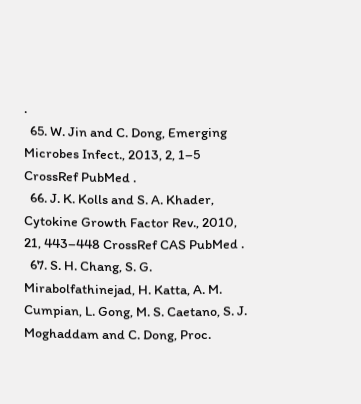.
  65. W. Jin and C. Dong, Emerging Microbes Infect., 2013, 2, 1–5 CrossRef PubMed .
  66. J. K. Kolls and S. A. Khader, Cytokine Growth Factor Rev., 2010, 21, 443–448 CrossRef CAS PubMed .
  67. S. H. Chang, S. G. Mirabolfathinejad, H. Katta, A. M. Cumpian, L. Gong, M. S. Caetano, S. J. Moghaddam and C. Dong, Proc.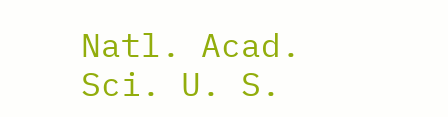Natl. Acad. Sci. U. S.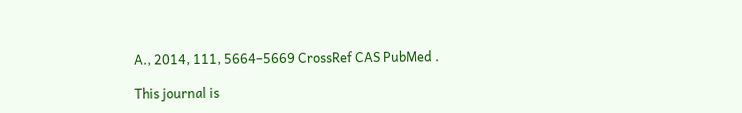A., 2014, 111, 5664–5669 CrossRef CAS PubMed .

This journal is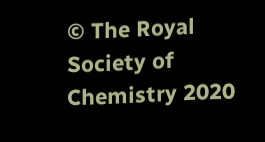© The Royal Society of Chemistry 2020